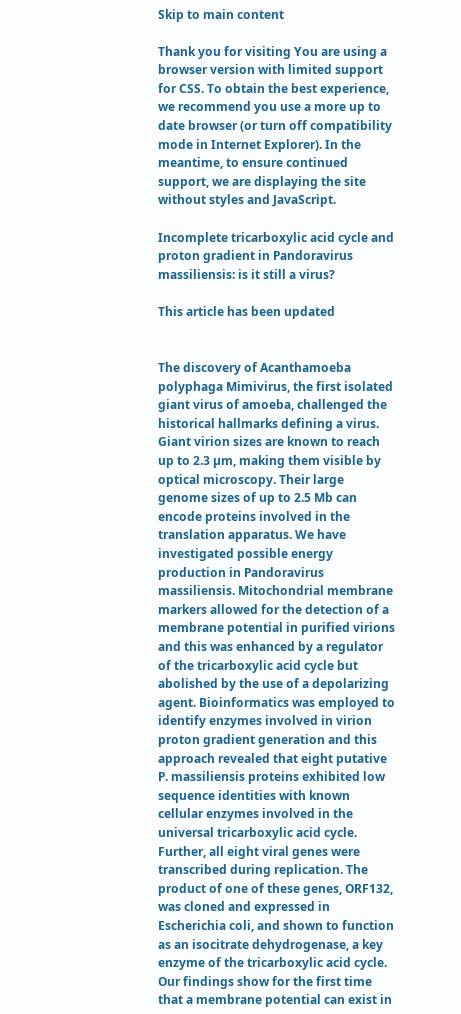Skip to main content

Thank you for visiting You are using a browser version with limited support for CSS. To obtain the best experience, we recommend you use a more up to date browser (or turn off compatibility mode in Internet Explorer). In the meantime, to ensure continued support, we are displaying the site without styles and JavaScript.

Incomplete tricarboxylic acid cycle and proton gradient in Pandoravirus massiliensis: is it still a virus?

This article has been updated


The discovery of Acanthamoeba polyphaga Mimivirus, the first isolated giant virus of amoeba, challenged the historical hallmarks defining a virus. Giant virion sizes are known to reach up to 2.3 µm, making them visible by optical microscopy. Their large genome sizes of up to 2.5 Mb can encode proteins involved in the translation apparatus. We have investigated possible energy production in Pandoravirus massiliensis. Mitochondrial membrane markers allowed for the detection of a membrane potential in purified virions and this was enhanced by a regulator of the tricarboxylic acid cycle but abolished by the use of a depolarizing agent. Bioinformatics was employed to identify enzymes involved in virion proton gradient generation and this approach revealed that eight putative P. massiliensis proteins exhibited low sequence identities with known cellular enzymes involved in the universal tricarboxylic acid cycle. Further, all eight viral genes were transcribed during replication. The product of one of these genes, ORF132, was cloned and expressed in Escherichia coli, and shown to function as an isocitrate dehydrogenase, a key enzyme of the tricarboxylic acid cycle. Our findings show for the first time that a membrane potential can exist in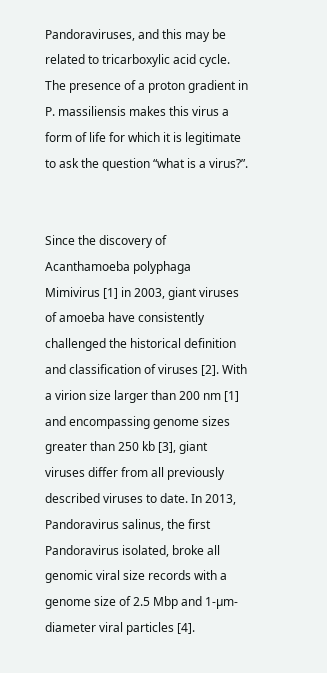Pandoraviruses, and this may be related to tricarboxylic acid cycle. The presence of a proton gradient in P. massiliensis makes this virus a form of life for which it is legitimate to ask the question “what is a virus?”.


Since the discovery of Acanthamoeba polyphaga Mimivirus [1] in 2003, giant viruses of amoeba have consistently challenged the historical definition and classification of viruses [2]. With a virion size larger than 200 nm [1] and encompassing genome sizes greater than 250 kb [3], giant viruses differ from all previously described viruses to date. In 2013, Pandoravirus salinus, the first Pandoravirus isolated, broke all genomic viral size records with a genome size of 2.5 Mbp and 1-µm-diameter viral particles [4].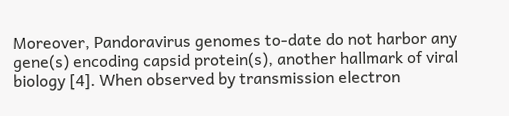Moreover, Pandoravirus genomes to-date do not harbor any gene(s) encoding capsid protein(s), another hallmark of viral biology [4]. When observed by transmission electron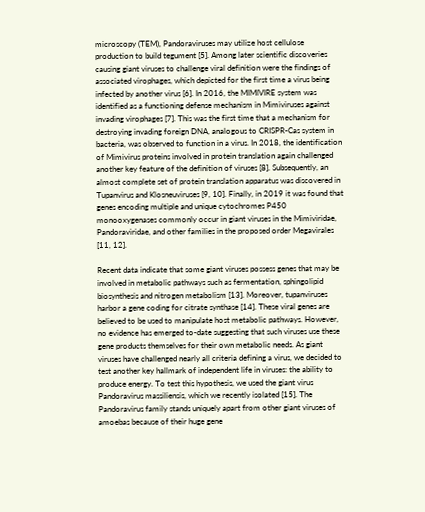microscopy (TEM), Pandoraviruses may utilize host cellulose production to build tegument [5]. Among later scientific discoveries causing giant viruses to challenge viral definition were the findings of associated virophages, which depicted for the first time a virus being infected by another virus [6]. In 2016, the MIMIVIRE system was identified as a functioning defense mechanism in Mimiviruses against invading virophages [7]. This was the first time that a mechanism for destroying invading foreign DNA, analogous to CRISPR-Cas system in bacteria, was observed to function in a virus. In 2018, the identification of Mimivirus proteins involved in protein translation again challenged another key feature of the definition of viruses [8]. Subsequently, an almost complete set of protein translation apparatus was discovered in Tupanvirus and Klosneuviruses [9, 10]. Finally, in 2019 it was found that genes encoding multiple and unique cytochromes P450 monooxygenases commonly occur in giant viruses in the Mimiviridae, Pandoraviridae, and other families in the proposed order Megavirales [11, 12].

Recent data indicate that some giant viruses possess genes that may be involved in metabolic pathways such as fermentation, sphingolipid biosynthesis and nitrogen metabolism [13]. Moreover, tupanviruses harbor a gene coding for citrate synthase [14]. These viral genes are believed to be used to manipulate host metabolic pathways. However, no evidence has emerged to-date suggesting that such viruses use these gene products themselves for their own metabolic needs. As giant viruses have challenged nearly all criteria defining a virus, we decided to test another key hallmark of independent life in viruses: the ability to produce energy. To test this hypothesis, we used the giant virus Pandoravirus massiliensis, which we recently isolated [15]. The Pandoravirus family stands uniquely apart from other giant viruses of amoebas because of their huge gene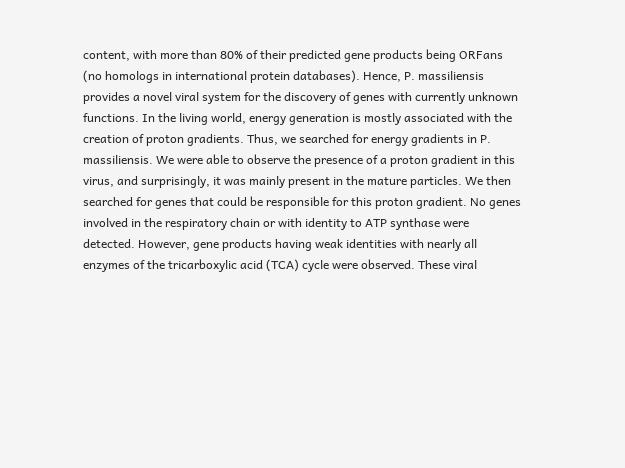content, with more than 80% of their predicted gene products being ORFans (no homologs in international protein databases). Hence, P. massiliensis provides a novel viral system for the discovery of genes with currently unknown functions. In the living world, energy generation is mostly associated with the creation of proton gradients. Thus, we searched for energy gradients in P. massiliensis. We were able to observe the presence of a proton gradient in this virus, and surprisingly, it was mainly present in the mature particles. We then searched for genes that could be responsible for this proton gradient. No genes involved in the respiratory chain or with identity to ATP synthase were detected. However, gene products having weak identities with nearly all enzymes of the tricarboxylic acid (TCA) cycle were observed. These viral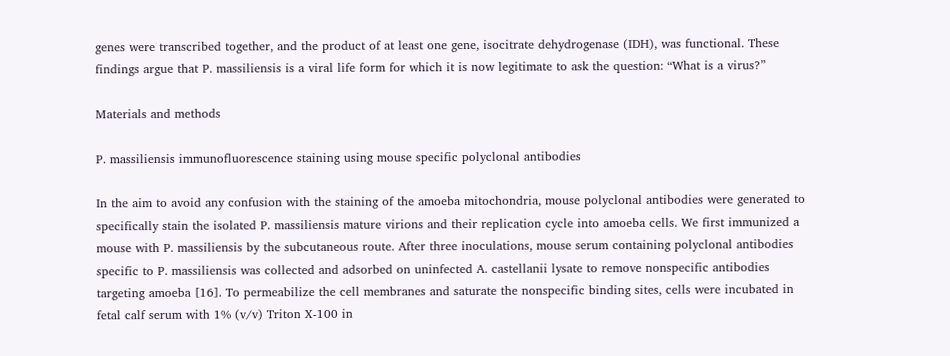genes were transcribed together, and the product of at least one gene, isocitrate dehydrogenase (IDH), was functional. These findings argue that P. massiliensis is a viral life form for which it is now legitimate to ask the question: “What is a virus?”

Materials and methods

P. massiliensis immunofluorescence staining using mouse specific polyclonal antibodies

In the aim to avoid any confusion with the staining of the amoeba mitochondria, mouse polyclonal antibodies were generated to specifically stain the isolated P. massiliensis mature virions and their replication cycle into amoeba cells. We first immunized a mouse with P. massiliensis by the subcutaneous route. After three inoculations, mouse serum containing polyclonal antibodies specific to P. massiliensis was collected and adsorbed on uninfected A. castellanii lysate to remove nonspecific antibodies targeting amoeba [16]. To permeabilize the cell membranes and saturate the nonspecific binding sites, cells were incubated in fetal calf serum with 1% (v/v) Triton X-100 in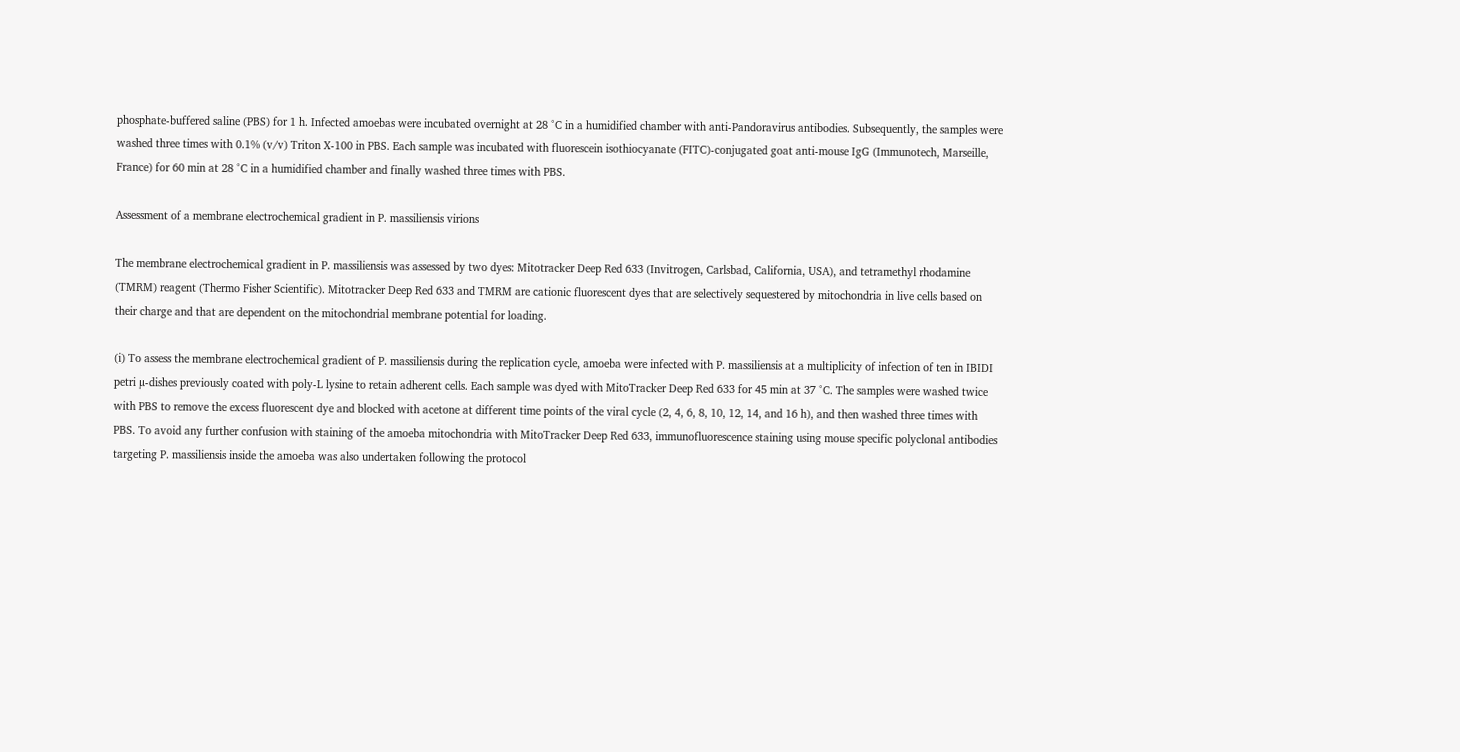phosphate-buffered saline (PBS) for 1 h. Infected amoebas were incubated overnight at 28 °C in a humidified chamber with anti-Pandoravirus antibodies. Subsequently, the samples were washed three times with 0.1% (v/v) Triton X-100 in PBS. Each sample was incubated with fluorescein isothiocyanate (FITC)-conjugated goat anti-mouse IgG (Immunotech, Marseille, France) for 60 min at 28 °C in a humidified chamber and finally washed three times with PBS.

Assessment of a membrane electrochemical gradient in P. massiliensis virions

The membrane electrochemical gradient in P. massiliensis was assessed by two dyes: Mitotracker Deep Red 633 (Invitrogen, Carlsbad, California, USA), and tetramethyl rhodamine (TMRM) reagent (Thermo Fisher Scientific). Mitotracker Deep Red 633 and TMRM are cationic fluorescent dyes that are selectively sequestered by mitochondria in live cells based on their charge and that are dependent on the mitochondrial membrane potential for loading.

(i) To assess the membrane electrochemical gradient of P. massiliensis during the replication cycle, amoeba were infected with P. massiliensis at a multiplicity of infection of ten in IBIDI petri µ-dishes previously coated with poly-L lysine to retain adherent cells. Each sample was dyed with MitoTracker Deep Red 633 for 45 min at 37 °C. The samples were washed twice with PBS to remove the excess fluorescent dye and blocked with acetone at different time points of the viral cycle (2, 4, 6, 8, 10, 12, 14, and 16 h), and then washed three times with PBS. To avoid any further confusion with staining of the amoeba mitochondria with MitoTracker Deep Red 633, immunofluorescence staining using mouse specific polyclonal antibodies targeting P. massiliensis inside the amoeba was also undertaken following the protocol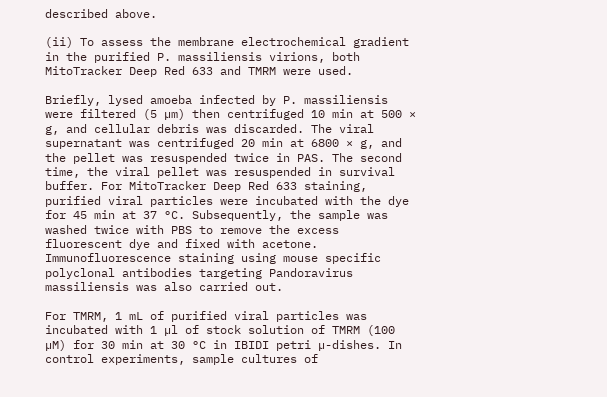described above.

(ii) To assess the membrane electrochemical gradient in the purified P. massiliensis virions, both MitoTracker Deep Red 633 and TMRM were used.

Briefly, lysed amoeba infected by P. massiliensis were filtered (5 µm) then centrifuged 10 min at 500 × g, and cellular debris was discarded. The viral supernatant was centrifuged 20 min at 6800 × g, and the pellet was resuspended twice in PAS. The second time, the viral pellet was resuspended in survival buffer. For MitoTracker Deep Red 633 staining, purified viral particles were incubated with the dye for 45 min at 37 °C. Subsequently, the sample was washed twice with PBS to remove the excess fluorescent dye and fixed with acetone. Immunofluorescence staining using mouse specific polyclonal antibodies targeting Pandoravirus massiliensis was also carried out.

For TMRM, 1 mL of purified viral particles was incubated with 1 µl of stock solution of TMRM (100 µM) for 30 min at 30 °C in IBIDI petri µ-dishes. In control experiments, sample cultures of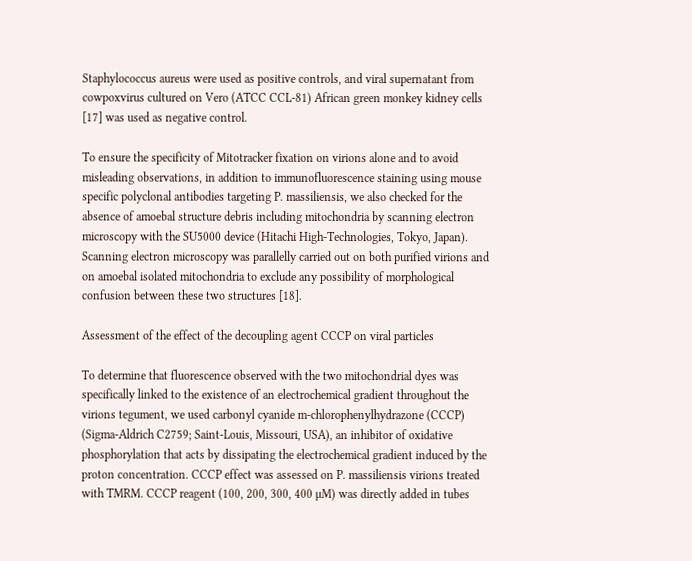Staphylococcus aureus were used as positive controls, and viral supernatant from cowpoxvirus cultured on Vero (ATCC CCL-81) African green monkey kidney cells [17] was used as negative control.

To ensure the specificity of Mitotracker fixation on virions alone and to avoid misleading observations, in addition to immunofluorescence staining using mouse specific polyclonal antibodies targeting P. massiliensis, we also checked for the absence of amoebal structure debris including mitochondria by scanning electron microscopy with the SU5000 device (Hitachi High-Technologies, Tokyo, Japan). Scanning electron microscopy was parallelly carried out on both purified virions and on amoebal isolated mitochondria to exclude any possibility of morphological confusion between these two structures [18].

Assessment of the effect of the decoupling agent CCCP on viral particles

To determine that fluorescence observed with the two mitochondrial dyes was specifically linked to the existence of an electrochemical gradient throughout the virions tegument, we used carbonyl cyanide m-chlorophenylhydrazone (CCCP) (Sigma-Aldrich C2759; Saint-Louis, Missouri, USA), an inhibitor of oxidative phosphorylation that acts by dissipating the electrochemical gradient induced by the proton concentration. CCCP effect was assessed on P. massiliensis virions treated with TMRM. CCCP reagent (100, 200, 300, 400 µM) was directly added in tubes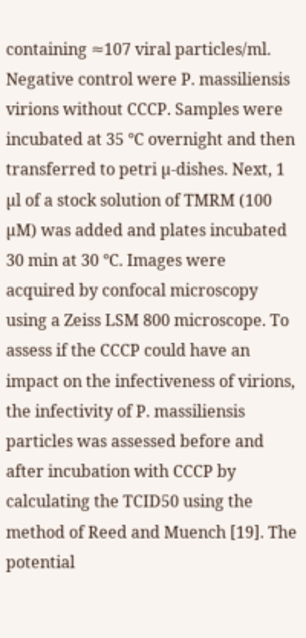containing ≈107 viral particles/ml. Negative control were P. massiliensis virions without CCCP. Samples were incubated at 35 °C overnight and then transferred to petri µ-dishes. Next, 1 µl of a stock solution of TMRM (100 µM) was added and plates incubated 30 min at 30 °C. Images were acquired by confocal microscopy using a Zeiss LSM 800 microscope. To assess if the CCCP could have an impact on the infectiveness of virions, the infectivity of P. massiliensis particles was assessed before and after incubation with CCCP by calculating the TCID50 using the method of Reed and Muench [19]. The potential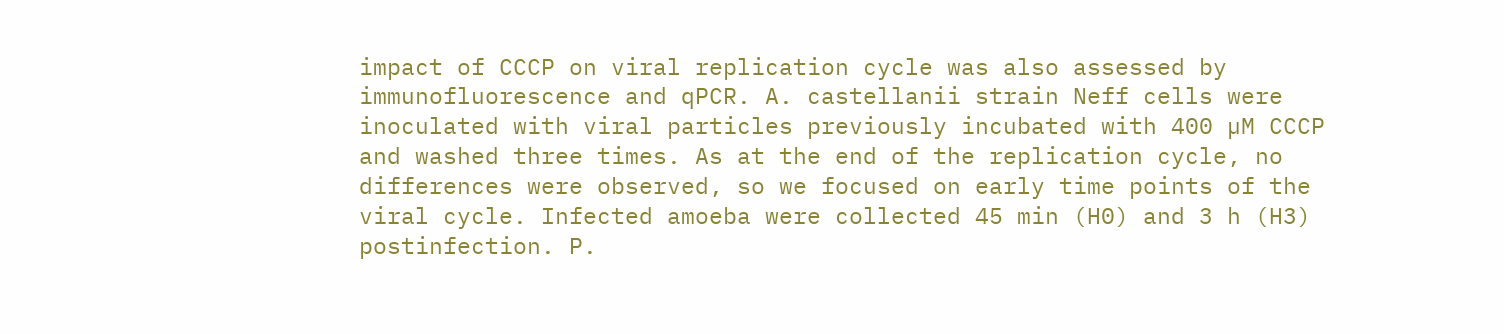impact of CCCP on viral replication cycle was also assessed by immunofluorescence and qPCR. A. castellanii strain Neff cells were inoculated with viral particles previously incubated with 400 µM CCCP and washed three times. As at the end of the replication cycle, no differences were observed, so we focused on early time points of the viral cycle. Infected amoeba were collected 45 min (H0) and 3 h (H3) postinfection. P.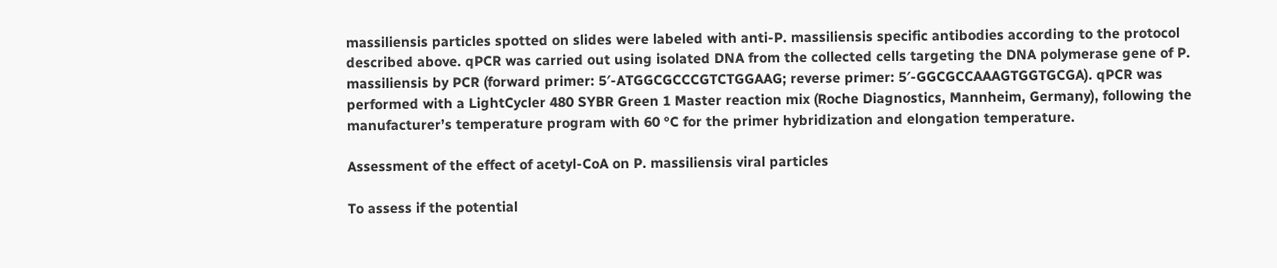massiliensis particles spotted on slides were labeled with anti-P. massiliensis specific antibodies according to the protocol described above. qPCR was carried out using isolated DNA from the collected cells targeting the DNA polymerase gene of P. massiliensis by PCR (forward primer: 5′-ATGGCGCCCGTCTGGAAG; reverse primer: 5′-GGCGCCAAAGTGGTGCGA). qPCR was performed with a LightCycler 480 SYBR Green 1 Master reaction mix (Roche Diagnostics, Mannheim, Germany), following the manufacturer’s temperature program with 60 °C for the primer hybridization and elongation temperature.

Assessment of the effect of acetyl-CoA on P. massiliensis viral particles

To assess if the potential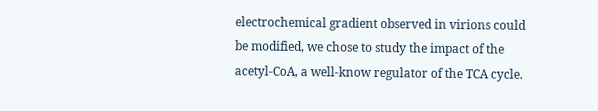electrochemical gradient observed in virions could be modified, we chose to study the impact of the acetyl-CoA, a well-know regulator of the TCA cycle.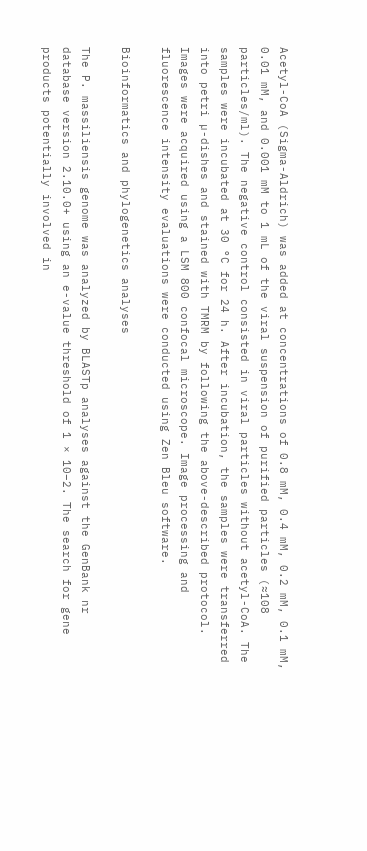Acetyl-CoA (Sigma-Aldrich) was added at concentrations of 0.8 mM, 0.4 mM, 0.2 mM, 0.1 mM, 0.01 mM, and 0.001 mM to 1 mL of the viral suspension of purified particles (≈108 particles/ml). The negative control consisted in viral particles without acetyl-CoA. The samples were incubated at 30 °C for 24 h. After incubation, the samples were transferred into petri µ-dishes and stained with TMRM by following the above-described protocol. Images were acquired using a LSM 800 confocal microscope. Image processing and fluorescence intensity evaluations were conducted using Zen Bleu software.

Bioinformatics and phylogenetics analyses

The P. massiliensis genome was analyzed by BLASTp analyses against the GenBank nr database version 2.10.0+ using an e-value threshold of 1 × 10−2. The search for gene products potentially involved in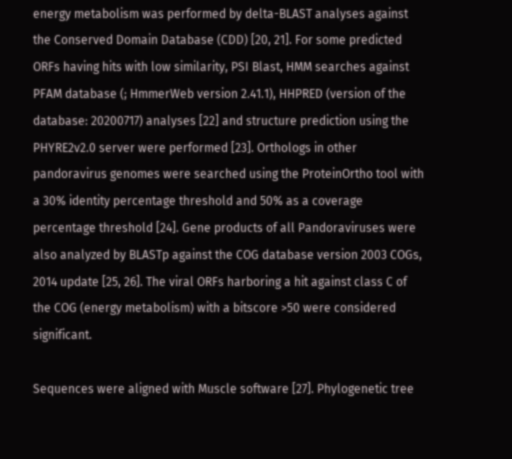energy metabolism was performed by delta-BLAST analyses against the Conserved Domain Database (CDD) [20, 21]. For some predicted ORFs having hits with low similarity, PSI Blast, HMM searches against PFAM database (; HmmerWeb version 2.41.1), HHPRED (version of the database: 20200717) analyses [22] and structure prediction using the PHYRE2v2.0 server were performed [23]. Orthologs in other pandoravirus genomes were searched using the ProteinOrtho tool with a 30% identity percentage threshold and 50% as a coverage percentage threshold [24]. Gene products of all Pandoraviruses were also analyzed by BLASTp against the COG database version 2003 COGs, 2014 update [25, 26]. The viral ORFs harboring a hit against class C of the COG (energy metabolism) with a bitscore >50 were considered significant.

Sequences were aligned with Muscle software [27]. Phylogenetic tree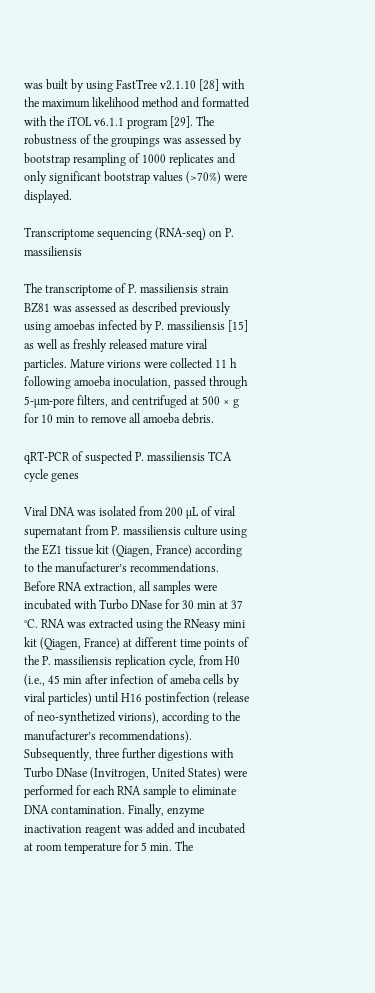was built by using FastTree v2.1.10 [28] with the maximum likelihood method and formatted with the iTOL v6.1.1 program [29]. The robustness of the groupings was assessed by bootstrap resampling of 1000 replicates and only significant bootstrap values (>70%) were displayed.

Transcriptome sequencing (RNA-seq) on P. massiliensis

The transcriptome of P. massiliensis strain BZ81 was assessed as described previously using amoebas infected by P. massiliensis [15] as well as freshly released mature viral particles. Mature virions were collected 11 h following amoeba inoculation, passed through 5-µm-pore filters, and centrifuged at 500 × g for 10 min to remove all amoeba debris.

qRT-PCR of suspected P. massiliensis TCA cycle genes

Viral DNA was isolated from 200 µL of viral supernatant from P. massiliensis culture using the EZ1 tissue kit (Qiagen, France) according to the manufacturer’s recommendations. Before RNA extraction, all samples were incubated with Turbo DNase for 30 min at 37 °C. RNA was extracted using the RNeasy mini kit (Qiagen, France) at different time points of the P. massiliensis replication cycle, from H0 (i.e., 45 min after infection of ameba cells by viral particles) until H16 postinfection (release of neo-synthetized virions), according to the manufacturer’s recommendations). Subsequently, three further digestions with Turbo DNase (Invitrogen, United States) were performed for each RNA sample to eliminate DNA contamination. Finally, enzyme inactivation reagent was added and incubated at room temperature for 5 min. The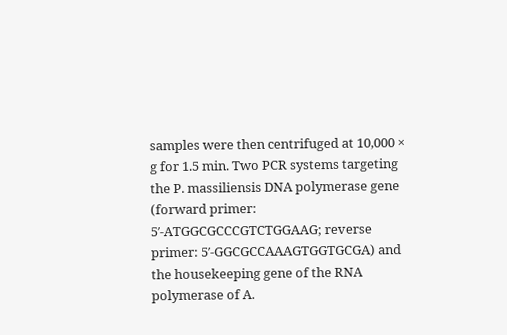samples were then centrifuged at 10,000 × g for 1.5 min. Two PCR systems targeting the P. massiliensis DNA polymerase gene (forward primer: 5′-ATGGCGCCCGTCTGGAAG; reverse primer: 5′-GGCGCCAAAGTGGTGCGA) and the housekeeping gene of the RNA polymerase of A.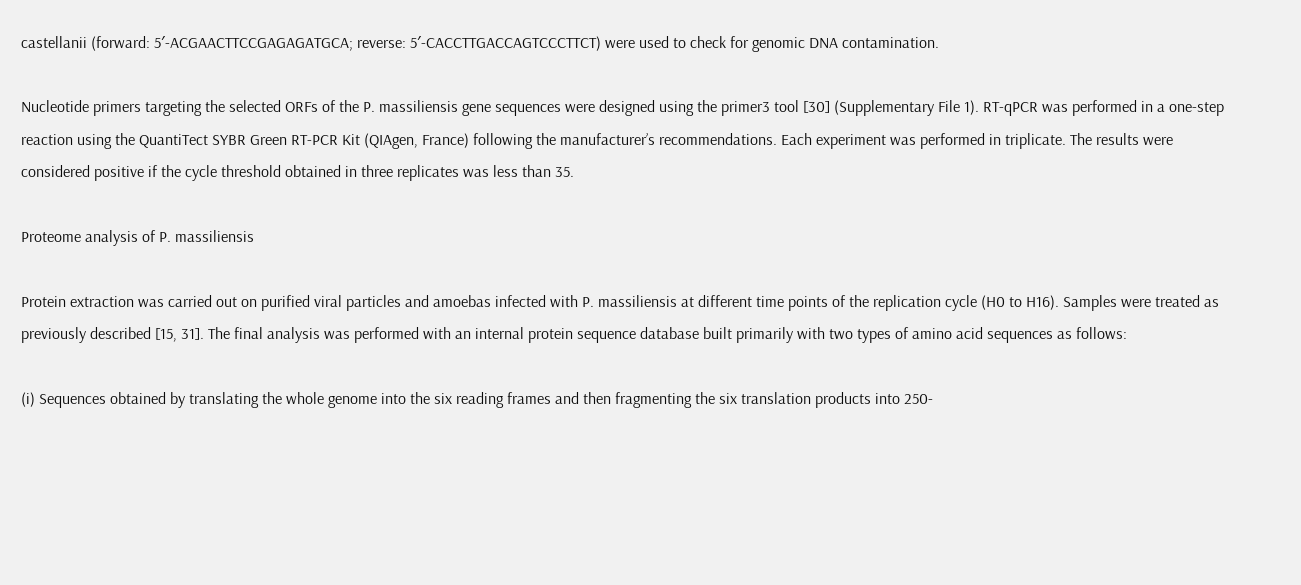castellanii (forward: 5′-ACGAACTTCCGAGAGATGCA; reverse: 5′-CACCTTGACCAGTCCCTTCT) were used to check for genomic DNA contamination.

Nucleotide primers targeting the selected ORFs of the P. massiliensis gene sequences were designed using the primer3 tool [30] (Supplementary File 1). RT-qPCR was performed in a one-step reaction using the QuantiTect SYBR Green RT-PCR Kit (QIAgen, France) following the manufacturer’s recommendations. Each experiment was performed in triplicate. The results were considered positive if the cycle threshold obtained in three replicates was less than 35.

Proteome analysis of P. massiliensis

Protein extraction was carried out on purified viral particles and amoebas infected with P. massiliensis at different time points of the replication cycle (H0 to H16). Samples were treated as previously described [15, 31]. The final analysis was performed with an internal protein sequence database built primarily with two types of amino acid sequences as follows:

(i) Sequences obtained by translating the whole genome into the six reading frames and then fragmenting the six translation products into 250-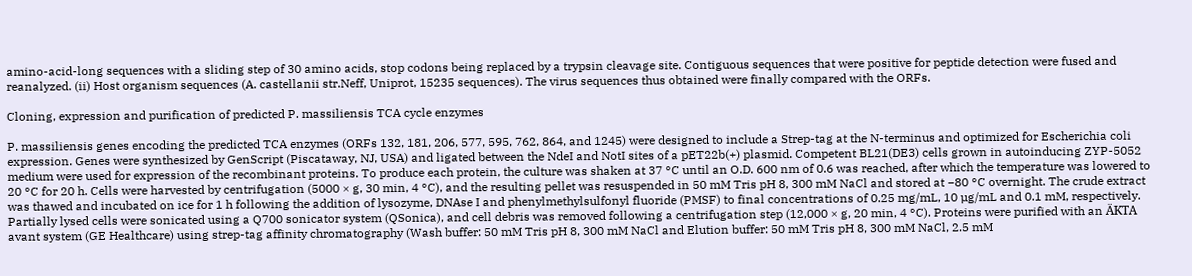amino-acid-long sequences with a sliding step of 30 amino acids, stop codons being replaced by a trypsin cleavage site. Contiguous sequences that were positive for peptide detection were fused and reanalyzed. (ii) Host organism sequences (A. castellanii str.Neff, Uniprot, 15235 sequences). The virus sequences thus obtained were finally compared with the ORFs.

Cloning, expression and purification of predicted P. massiliensis TCA cycle enzymes

P. massiliensis genes encoding the predicted TCA enzymes (ORFs 132, 181, 206, 577, 595, 762, 864, and 1245) were designed to include a Strep-tag at the N-terminus and optimized for Escherichia coli expression. Genes were synthesized by GenScript (Piscataway, NJ, USA) and ligated between the NdeI and NotI sites of a pET22b(+) plasmid. Competent BL21(DE3) cells grown in autoinducing ZYP-5052 medium were used for expression of the recombinant proteins. To produce each protein, the culture was shaken at 37 °C until an O.D. 600 nm of 0.6 was reached, after which the temperature was lowered to 20 °C for 20 h. Cells were harvested by centrifugation (5000 × g, 30 min, 4 °C), and the resulting pellet was resuspended in 50 mM Tris pH 8, 300 mM NaCl and stored at −80 °C overnight. The crude extract was thawed and incubated on ice for 1 h following the addition of lysozyme, DNAse I and phenylmethylsulfonyl fluoride (PMSF) to final concentrations of 0.25 mg/mL, 10 µg/mL and 0.1 mM, respectively. Partially lysed cells were sonicated using a Q700 sonicator system (QSonica), and cell debris was removed following a centrifugation step (12,000 × g, 20 min, 4 °C). Proteins were purified with an ÄKTA avant system (GE Healthcare) using strep-tag affinity chromatography (Wash buffer: 50 mM Tris pH 8, 300 mM NaCl and Elution buffer: 50 mM Tris pH 8, 300 mM NaCl, 2.5 mM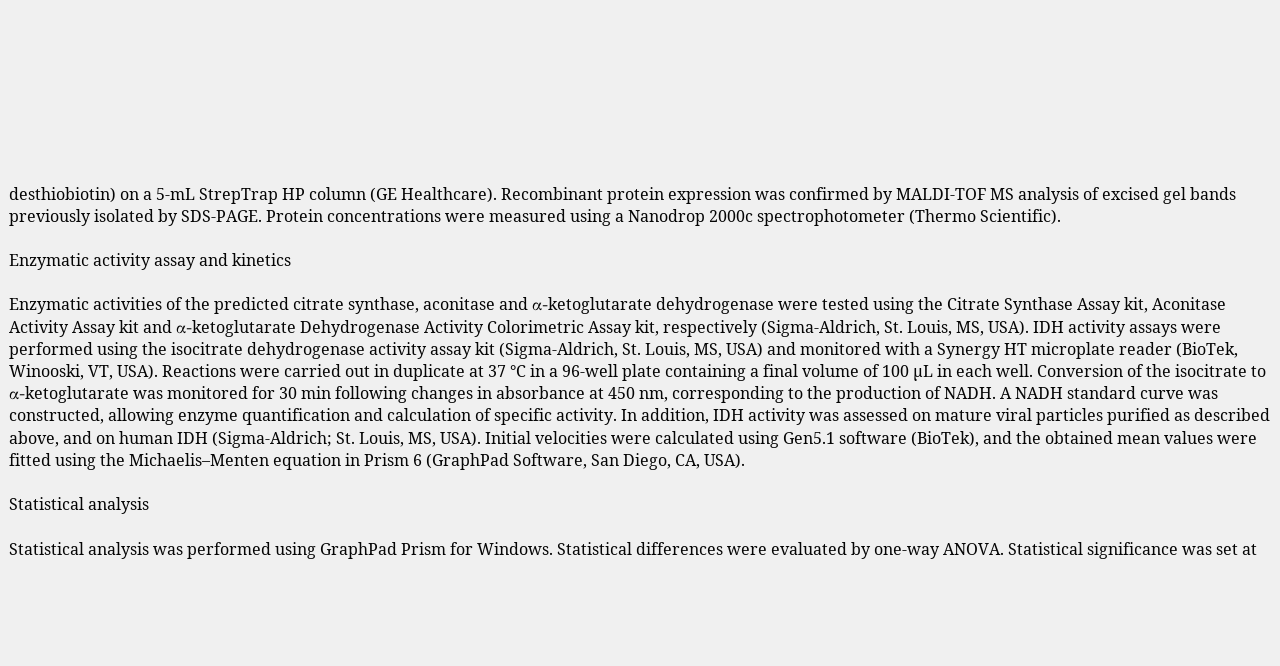desthiobiotin) on a 5-mL StrepTrap HP column (GE Healthcare). Recombinant protein expression was confirmed by MALDI-TOF MS analysis of excised gel bands previously isolated by SDS-PAGE. Protein concentrations were measured using a Nanodrop 2000c spectrophotometer (Thermo Scientific).

Enzymatic activity assay and kinetics

Enzymatic activities of the predicted citrate synthase, aconitase and α-ketoglutarate dehydrogenase were tested using the Citrate Synthase Assay kit, Aconitase Activity Assay kit and α-ketoglutarate Dehydrogenase Activity Colorimetric Assay kit, respectively (Sigma-Aldrich, St. Louis, MS, USA). IDH activity assays were performed using the isocitrate dehydrogenase activity assay kit (Sigma-Aldrich, St. Louis, MS, USA) and monitored with a Synergy HT microplate reader (BioTek, Winooski, VT, USA). Reactions were carried out in duplicate at 37 °C in a 96-well plate containing a final volume of 100 µL in each well. Conversion of the isocitrate to α-ketoglutarate was monitored for 30 min following changes in absorbance at 450 nm, corresponding to the production of NADH. A NADH standard curve was constructed, allowing enzyme quantification and calculation of specific activity. In addition, IDH activity was assessed on mature viral particles purified as described above, and on human IDH (Sigma-Aldrich; St. Louis, MS, USA). Initial velocities were calculated using Gen5.1 software (BioTek), and the obtained mean values were fitted using the Michaelis–Menten equation in Prism 6 (GraphPad Software, San Diego, CA, USA).

Statistical analysis

Statistical analysis was performed using GraphPad Prism for Windows. Statistical differences were evaluated by one-way ANOVA. Statistical significance was set at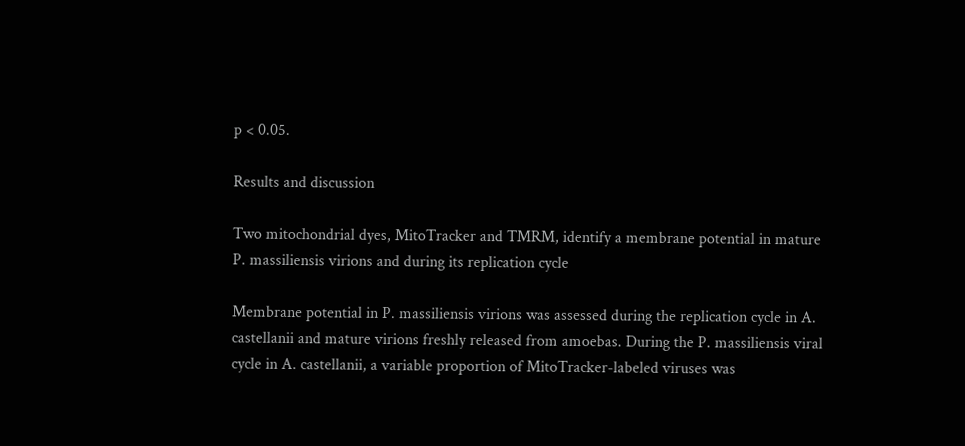p < 0.05.

Results and discussion

Two mitochondrial dyes, MitoTracker and TMRM, identify a membrane potential in mature P. massiliensis virions and during its replication cycle

Membrane potential in P. massiliensis virions was assessed during the replication cycle in A. castellanii and mature virions freshly released from amoebas. During the P. massiliensis viral cycle in A. castellanii, a variable proportion of MitoTracker-labeled viruses was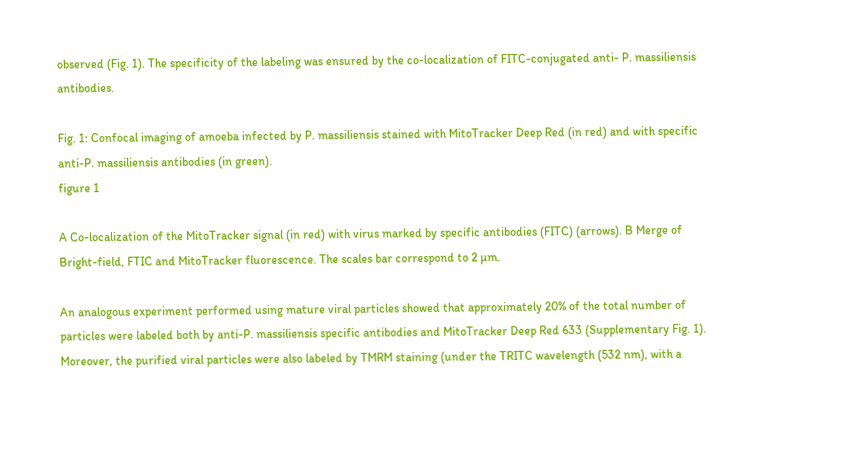observed (Fig. 1). The specificity of the labeling was ensured by the co-localization of FITC-conjugated anti- P. massiliensis antibodies.

Fig. 1: Confocal imaging of amoeba infected by P. massiliensis stained with MitoTracker Deep Red (in red) and with specific anti-P. massiliensis antibodies (in green).
figure 1

A Co-localization of the MitoTracker signal (in red) with virus marked by specific antibodies (FITC) (arrows). B Merge of Bright-field, FTIC and MitoTracker fluorescence. The scales bar correspond to 2 µm.

An analogous experiment performed using mature viral particles showed that approximately 20% of the total number of particles were labeled both by anti-P. massiliensis specific antibodies and MitoTracker Deep Red 633 (Supplementary Fig. 1). Moreover, the purified viral particles were also labeled by TMRM staining (under the TRITC wavelength (532 nm), with a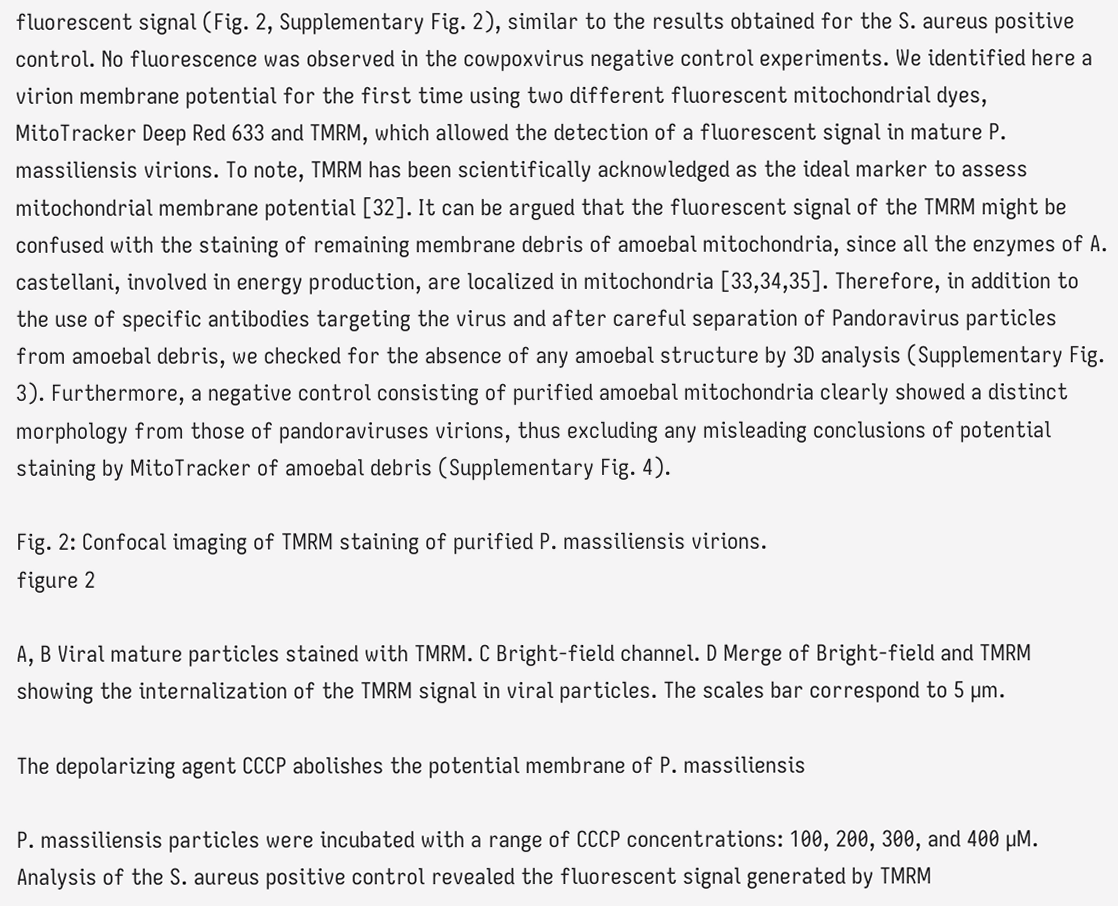fluorescent signal (Fig. 2, Supplementary Fig. 2), similar to the results obtained for the S. aureus positive control. No fluorescence was observed in the cowpoxvirus negative control experiments. We identified here a virion membrane potential for the first time using two different fluorescent mitochondrial dyes, MitoTracker Deep Red 633 and TMRM, which allowed the detection of a fluorescent signal in mature P. massiliensis virions. To note, TMRM has been scientifically acknowledged as the ideal marker to assess mitochondrial membrane potential [32]. It can be argued that the fluorescent signal of the TMRM might be confused with the staining of remaining membrane debris of amoebal mitochondria, since all the enzymes of A. castellani, involved in energy production, are localized in mitochondria [33,34,35]. Therefore, in addition to the use of specific antibodies targeting the virus and after careful separation of Pandoravirus particles from amoebal debris, we checked for the absence of any amoebal structure by 3D analysis (Supplementary Fig. 3). Furthermore, a negative control consisting of purified amoebal mitochondria clearly showed a distinct morphology from those of pandoraviruses virions, thus excluding any misleading conclusions of potential staining by MitoTracker of amoebal debris (Supplementary Fig. 4).

Fig. 2: Confocal imaging of TMRM staining of purified P. massiliensis virions.
figure 2

A, B Viral mature particles stained with TMRM. C Bright-field channel. D Merge of Bright-field and TMRM showing the internalization of the TMRM signal in viral particles. The scales bar correspond to 5 µm.

The depolarizing agent CCCP abolishes the potential membrane of P. massiliensis

P. massiliensis particles were incubated with a range of CCCP concentrations: 100, 200, 300, and 400 µM. Analysis of the S. aureus positive control revealed the fluorescent signal generated by TMRM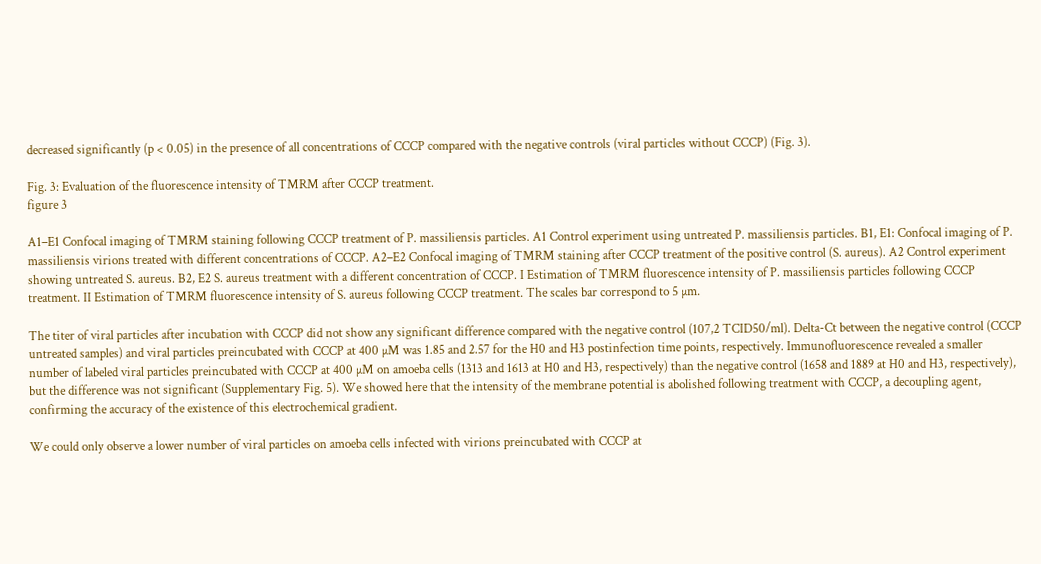decreased significantly (p < 0.05) in the presence of all concentrations of CCCP compared with the negative controls (viral particles without CCCP) (Fig. 3).

Fig. 3: Evaluation of the fluorescence intensity of TMRM after CCCP treatment.
figure 3

A1–E1 Confocal imaging of TMRM staining following CCCP treatment of P. massiliensis particles. A1 Control experiment using untreated P. massiliensis particles. B1, E1: Confocal imaging of P. massiliensis virions treated with different concentrations of CCCP. A2–E2 Confocal imaging of TMRM staining after CCCP treatment of the positive control (S. aureus). A2 Control experiment showing untreated S. aureus. B2, E2 S. aureus treatment with a different concentration of CCCP. I Estimation of TMRM fluorescence intensity of P. massiliensis particles following CCCP treatment. II Estimation of TMRM fluorescence intensity of S. aureus following CCCP treatment. The scales bar correspond to 5 µm.

The titer of viral particles after incubation with CCCP did not show any significant difference compared with the negative control (107,2 TCID50/ml). Delta-Ct between the negative control (CCCP untreated samples) and viral particles preincubated with CCCP at 400 µM was 1.85 and 2.57 for the H0 and H3 postinfection time points, respectively. Immunofluorescence revealed a smaller number of labeled viral particles preincubated with CCCP at 400 µM on amoeba cells (1313 and 1613 at H0 and H3, respectively) than the negative control (1658 and 1889 at H0 and H3, respectively), but the difference was not significant (Supplementary Fig. 5). We showed here that the intensity of the membrane potential is abolished following treatment with CCCP, a decoupling agent, confirming the accuracy of the existence of this electrochemical gradient.

We could only observe a lower number of viral particles on amoeba cells infected with virions preincubated with CCCP at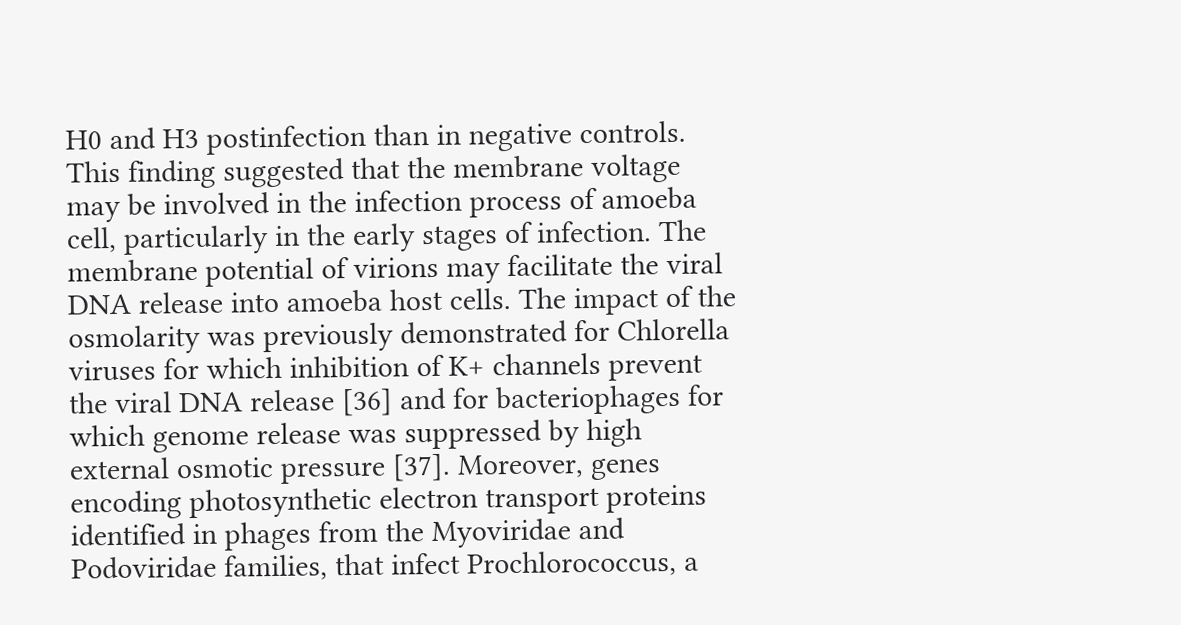H0 and H3 postinfection than in negative controls. This finding suggested that the membrane voltage may be involved in the infection process of amoeba cell, particularly in the early stages of infection. The membrane potential of virions may facilitate the viral DNA release into amoeba host cells. The impact of the osmolarity was previously demonstrated for Chlorella viruses for which inhibition of K+ channels prevent the viral DNA release [36] and for bacteriophages for which genome release was suppressed by high external osmotic pressure [37]. Moreover, genes encoding photosynthetic electron transport proteins identified in phages from the Myoviridae and Podoviridae families, that infect Prochlorococcus, a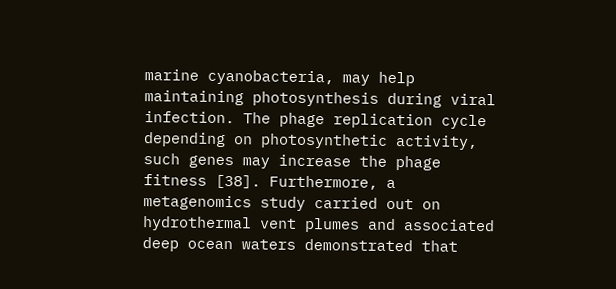marine cyanobacteria, may help maintaining photosynthesis during viral infection. The phage replication cycle depending on photosynthetic activity, such genes may increase the phage fitness [38]. Furthermore, a metagenomics study carried out on hydrothermal vent plumes and associated deep ocean waters demonstrated that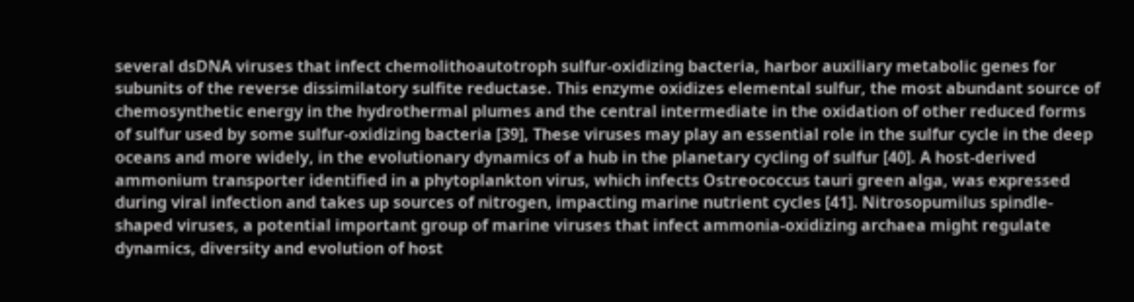several dsDNA viruses that infect chemolithoautotroph sulfur-oxidizing bacteria, harbor auxiliary metabolic genes for subunits of the reverse dissimilatory sulfite reductase. This enzyme oxidizes elemental sulfur, the most abundant source of chemosynthetic energy in the hydrothermal plumes and the central intermediate in the oxidation of other reduced forms of sulfur used by some sulfur-oxidizing bacteria [39], These viruses may play an essential role in the sulfur cycle in the deep oceans and more widely, in the evolutionary dynamics of a hub in the planetary cycling of sulfur [40]. A host-derived ammonium transporter identified in a phytoplankton virus, which infects Ostreococcus tauri green alga, was expressed during viral infection and takes up sources of nitrogen, impacting marine nutrient cycles [41]. Nitrosopumilus spindle-shaped viruses, a potential important group of marine viruses that infect ammonia-oxidizing archaea might regulate dynamics, diversity and evolution of host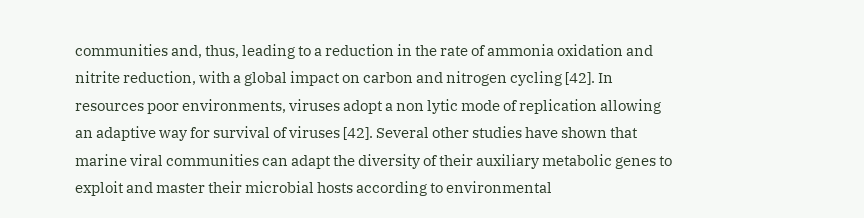communities and, thus, leading to a reduction in the rate of ammonia oxidation and nitrite reduction, with a global impact on carbon and nitrogen cycling [42]. In resources poor environments, viruses adopt a non lytic mode of replication allowing an adaptive way for survival of viruses [42]. Several other studies have shown that marine viral communities can adapt the diversity of their auxiliary metabolic genes to exploit and master their microbial hosts according to environmental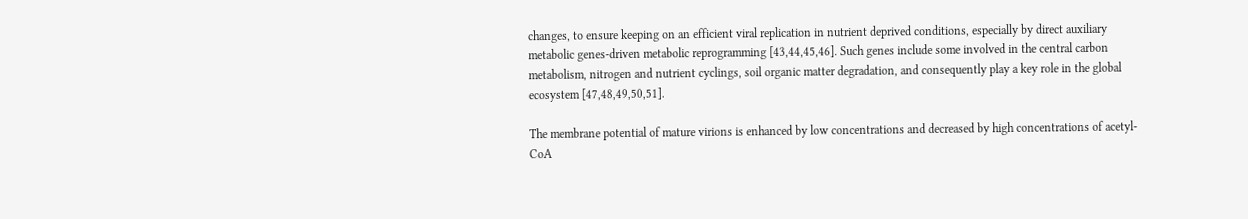changes, to ensure keeping on an efficient viral replication in nutrient deprived conditions, especially by direct auxiliary metabolic genes-driven metabolic reprogramming [43,44,45,46]. Such genes include some involved in the central carbon metabolism, nitrogen and nutrient cyclings, soil organic matter degradation, and consequently play a key role in the global ecosystem [47,48,49,50,51].

The membrane potential of mature virions is enhanced by low concentrations and decreased by high concentrations of acetyl-CoA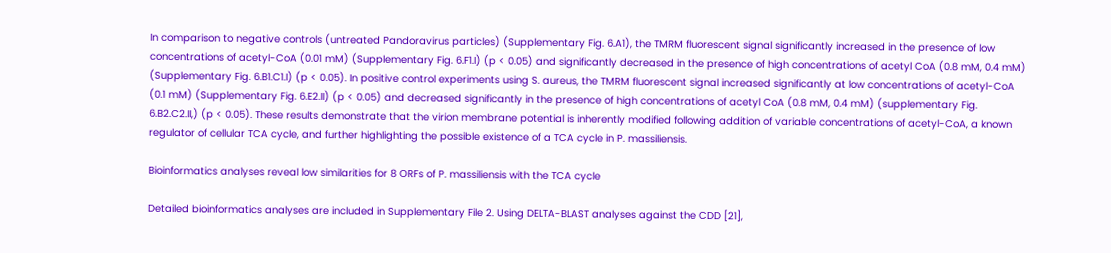In comparison to negative controls (untreated Pandoravirus particles) (Supplementary Fig. 6.A1), the TMRM fluorescent signal significantly increased in the presence of low concentrations of acetyl-CoA (0.01 mM) (Supplementary Fig. 6.F1.I) (p < 0.05) and significantly decreased in the presence of high concentrations of acetyl CoA (0.8 mM, 0.4 mM) (Supplementary Fig. 6.B1.C1.I) (p < 0.05). In positive control experiments using S. aureus, the TMRM fluorescent signal increased significantly at low concentrations of acetyl-CoA (0.1 mM) (Supplementary Fig. 6.E2.II) (p < 0.05) and decreased significantly in the presence of high concentrations of acetyl CoA (0.8 mM, 0.4 mM) (supplementary Fig. 6.B2.C2.II,) (p < 0.05). These results demonstrate that the virion membrane potential is inherently modified following addition of variable concentrations of acetyl-CoA, a known regulator of cellular TCA cycle, and further highlighting the possible existence of a TCA cycle in P. massiliensis.

Bioinformatics analyses reveal low similarities for 8 ORFs of P. massiliensis with the TCA cycle

Detailed bioinformatics analyses are included in Supplementary File 2. Using DELTA-BLAST analyses against the CDD [21],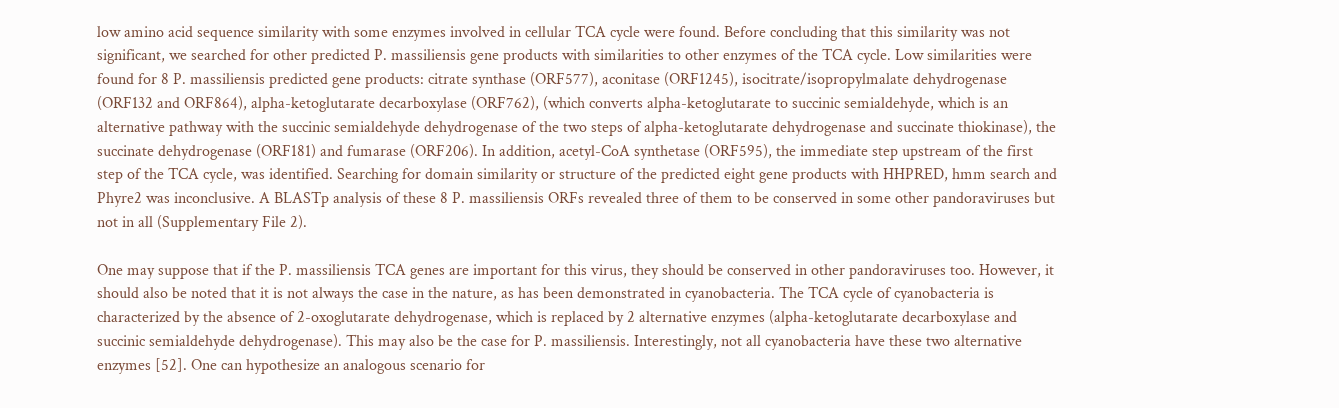low amino acid sequence similarity with some enzymes involved in cellular TCA cycle were found. Before concluding that this similarity was not significant, we searched for other predicted P. massiliensis gene products with similarities to other enzymes of the TCA cycle. Low similarities were found for 8 P. massiliensis predicted gene products: citrate synthase (ORF577), aconitase (ORF1245), isocitrate/isopropylmalate dehydrogenase (ORF132 and ORF864), alpha-ketoglutarate decarboxylase (ORF762), (which converts alpha-ketoglutarate to succinic semialdehyde, which is an alternative pathway with the succinic semialdehyde dehydrogenase of the two steps of alpha-ketoglutarate dehydrogenase and succinate thiokinase), the succinate dehydrogenase (ORF181) and fumarase (ORF206). In addition, acetyl-CoA synthetase (ORF595), the immediate step upstream of the first step of the TCA cycle, was identified. Searching for domain similarity or structure of the predicted eight gene products with HHPRED, hmm search and Phyre2 was inconclusive. A BLASTp analysis of these 8 P. massiliensis ORFs revealed three of them to be conserved in some other pandoraviruses but not in all (Supplementary File 2).

One may suppose that if the P. massiliensis TCA genes are important for this virus, they should be conserved in other pandoraviruses too. However, it should also be noted that it is not always the case in the nature, as has been demonstrated in cyanobacteria. The TCA cycle of cyanobacteria is characterized by the absence of 2-oxoglutarate dehydrogenase, which is replaced by 2 alternative enzymes (alpha-ketoglutarate decarboxylase and succinic semialdehyde dehydrogenase). This may also be the case for P. massiliensis. Interestingly, not all cyanobacteria have these two alternative enzymes [52]. One can hypothesize an analogous scenario for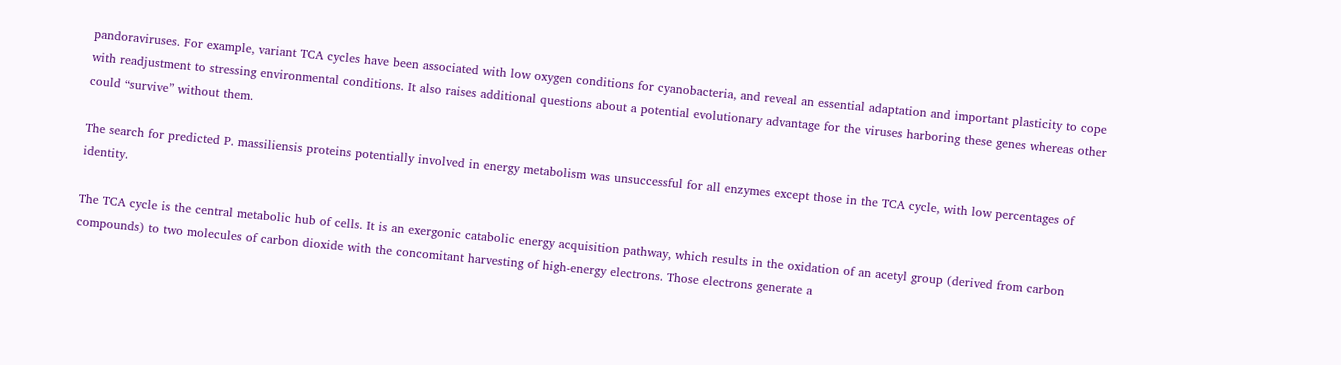pandoraviruses. For example, variant TCA cycles have been associated with low oxygen conditions for cyanobacteria, and reveal an essential adaptation and important plasticity to cope with readjustment to stressing environmental conditions. It also raises additional questions about a potential evolutionary advantage for the viruses harboring these genes whereas other could “survive” without them.

The search for predicted P. massiliensis proteins potentially involved in energy metabolism was unsuccessful for all enzymes except those in the TCA cycle, with low percentages of identity.

The TCA cycle is the central metabolic hub of cells. It is an exergonic catabolic energy acquisition pathway, which results in the oxidation of an acetyl group (derived from carbon compounds) to two molecules of carbon dioxide with the concomitant harvesting of high-energy electrons. Those electrons generate a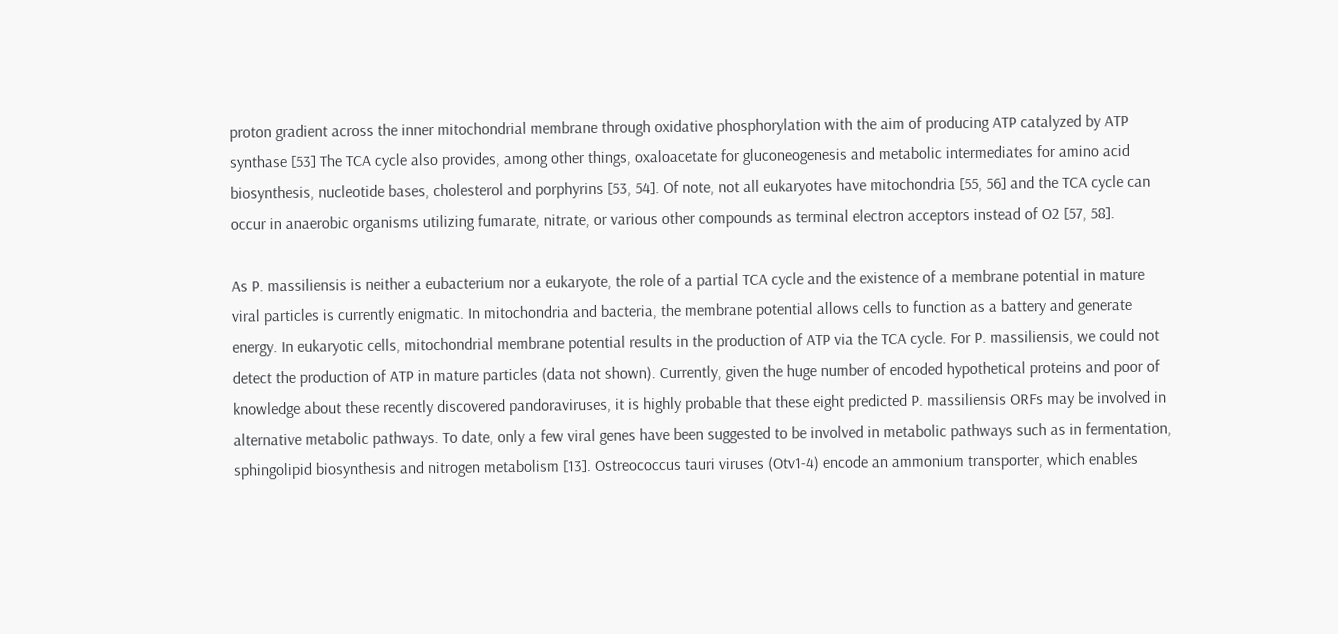proton gradient across the inner mitochondrial membrane through oxidative phosphorylation with the aim of producing ATP catalyzed by ATP synthase [53] The TCA cycle also provides, among other things, oxaloacetate for gluconeogenesis and metabolic intermediates for amino acid biosynthesis, nucleotide bases, cholesterol and porphyrins [53, 54]. Of note, not all eukaryotes have mitochondria [55, 56] and the TCA cycle can occur in anaerobic organisms utilizing fumarate, nitrate, or various other compounds as terminal electron acceptors instead of O2 [57, 58].

As P. massiliensis is neither a eubacterium nor a eukaryote, the role of a partial TCA cycle and the existence of a membrane potential in mature viral particles is currently enigmatic. In mitochondria and bacteria, the membrane potential allows cells to function as a battery and generate energy. In eukaryotic cells, mitochondrial membrane potential results in the production of ATP via the TCA cycle. For P. massiliensis, we could not detect the production of ATP in mature particles (data not shown). Currently, given the huge number of encoded hypothetical proteins and poor of knowledge about these recently discovered pandoraviruses, it is highly probable that these eight predicted P. massiliensis ORFs may be involved in alternative metabolic pathways. To date, only a few viral genes have been suggested to be involved in metabolic pathways such as in fermentation, sphingolipid biosynthesis and nitrogen metabolism [13]. Ostreococcus tauri viruses (Otv1-4) encode an ammonium transporter, which enables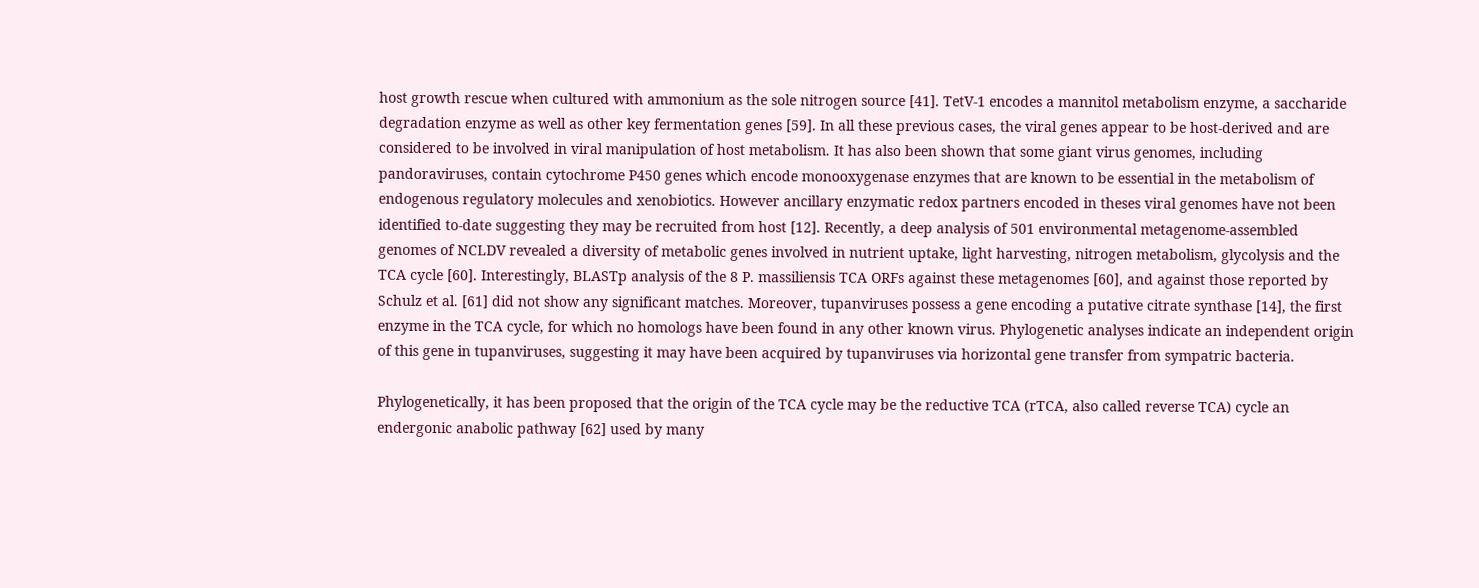host growth rescue when cultured with ammonium as the sole nitrogen source [41]. TetV-1 encodes a mannitol metabolism enzyme, a saccharide degradation enzyme as well as other key fermentation genes [59]. In all these previous cases, the viral genes appear to be host-derived and are considered to be involved in viral manipulation of host metabolism. It has also been shown that some giant virus genomes, including pandoraviruses, contain cytochrome P450 genes which encode monooxygenase enzymes that are known to be essential in the metabolism of endogenous regulatory molecules and xenobiotics. However ancillary enzymatic redox partners encoded in theses viral genomes have not been identified to-date suggesting they may be recruited from host [12]. Recently, a deep analysis of 501 environmental metagenome-assembled genomes of NCLDV revealed a diversity of metabolic genes involved in nutrient uptake, light harvesting, nitrogen metabolism, glycolysis and the TCA cycle [60]. Interestingly, BLASTp analysis of the 8 P. massiliensis TCA ORFs against these metagenomes [60], and against those reported by Schulz et al. [61] did not show any significant matches. Moreover, tupanviruses possess a gene encoding a putative citrate synthase [14], the first enzyme in the TCA cycle, for which no homologs have been found in any other known virus. Phylogenetic analyses indicate an independent origin of this gene in tupanviruses, suggesting it may have been acquired by tupanviruses via horizontal gene transfer from sympatric bacteria.

Phylogenetically, it has been proposed that the origin of the TCA cycle may be the reductive TCA (rTCA, also called reverse TCA) cycle an endergonic anabolic pathway [62] used by many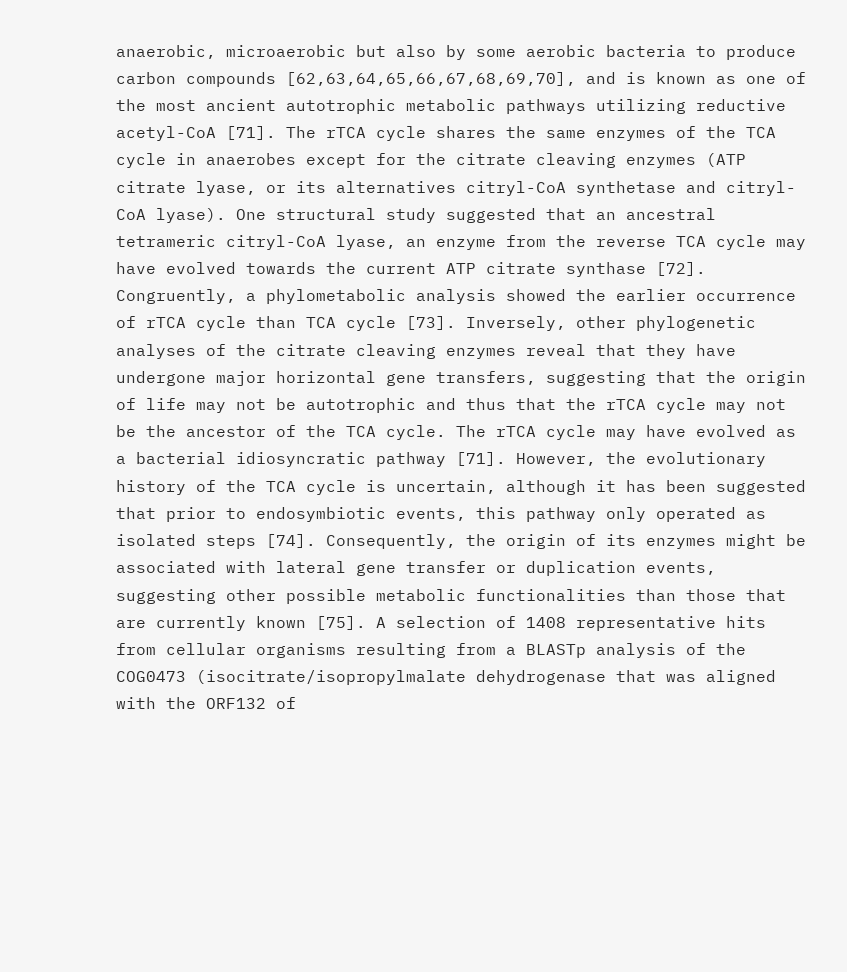anaerobic, microaerobic but also by some aerobic bacteria to produce carbon compounds [62,63,64,65,66,67,68,69,70], and is known as one of the most ancient autotrophic metabolic pathways utilizing reductive acetyl-CoA [71]. The rTCA cycle shares the same enzymes of the TCA cycle in anaerobes except for the citrate cleaving enzymes (ATP citrate lyase, or its alternatives citryl-CoA synthetase and citryl-CoA lyase). One structural study suggested that an ancestral tetrameric citryl-CoA lyase, an enzyme from the reverse TCA cycle may have evolved towards the current ATP citrate synthase [72]. Congruently, a phylometabolic analysis showed the earlier occurrence of rTCA cycle than TCA cycle [73]. Inversely, other phylogenetic analyses of the citrate cleaving enzymes reveal that they have undergone major horizontal gene transfers, suggesting that the origin of life may not be autotrophic and thus that the rTCA cycle may not be the ancestor of the TCA cycle. The rTCA cycle may have evolved as a bacterial idiosyncratic pathway [71]. However, the evolutionary history of the TCA cycle is uncertain, although it has been suggested that prior to endosymbiotic events, this pathway only operated as isolated steps [74]. Consequently, the origin of its enzymes might be associated with lateral gene transfer or duplication events, suggesting other possible metabolic functionalities than those that are currently known [75]. A selection of 1408 representative hits from cellular organisms resulting from a BLASTp analysis of the COG0473 (isocitrate/isopropylmalate dehydrogenase that was aligned with the ORF132 of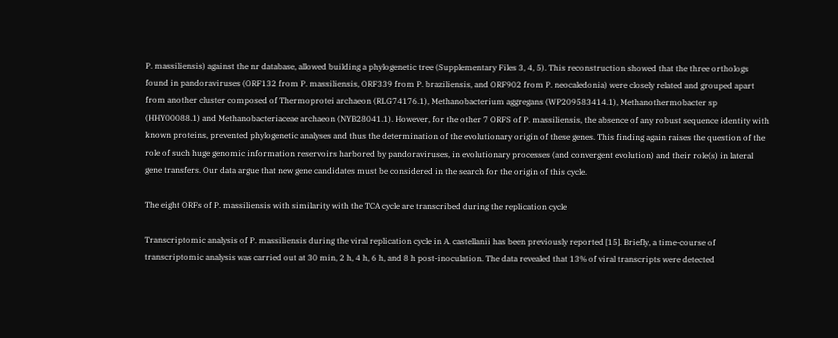P. massiliensis) against the nr database, allowed building a phylogenetic tree (Supplementary Files 3, 4, 5). This reconstruction showed that the three orthologs found in pandoraviruses (ORF132 from P. massiliensis, ORF339 from P. braziliensis, and ORF902 from P. neocaledonia) were closely related and grouped apart from another cluster composed of Thermoprotei archaeon (RLG74176.1), Methanobacterium aggregans (WP209583414.1), Methanothermobacter sp (HHY00088.1) and Methanobacteriaceae archaeon (NYB28041.1). However, for the other 7 ORFS of P. massiliensis, the absence of any robust sequence identity with known proteins, prevented phylogenetic analyses and thus the determination of the evolutionary origin of these genes. This finding again raises the question of the role of such huge genomic information reservoirs harbored by pandoraviruses, in evolutionary processes (and convergent evolution) and their role(s) in lateral gene transfers. Our data argue that new gene candidates must be considered in the search for the origin of this cycle.

The eight ORFs of P. massiliensis with similarity with the TCA cycle are transcribed during the replication cycle

Transcriptomic analysis of P. massiliensis during the viral replication cycle in A. castellanii has been previously reported [15]. Briefly, a time-course of transcriptomic analysis was carried out at 30 min, 2 h, 4 h, 6 h, and 8 h post-inoculation. The data revealed that 13% of viral transcripts were detected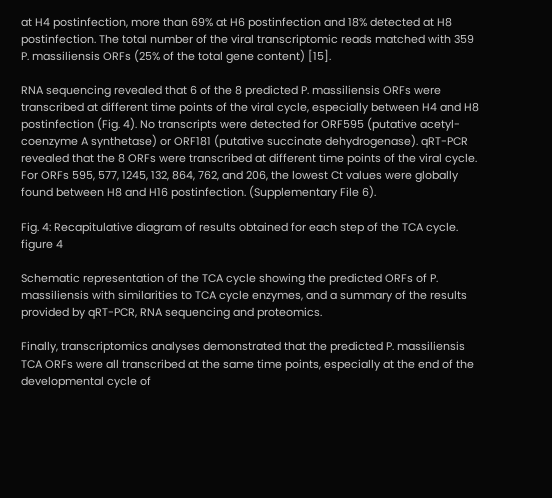at H4 postinfection, more than 69% at H6 postinfection and 18% detected at H8 postinfection. The total number of the viral transcriptomic reads matched with 359 P. massiliensis ORFs (25% of the total gene content) [15].

RNA sequencing revealed that 6 of the 8 predicted P. massiliensis ORFs were transcribed at different time points of the viral cycle, especially between H4 and H8 postinfection (Fig. 4). No transcripts were detected for ORF595 (putative acetyl-coenzyme A synthetase) or ORF181 (putative succinate dehydrogenase). qRT-PCR revealed that the 8 ORFs were transcribed at different time points of the viral cycle. For ORFs 595, 577, 1245, 132, 864, 762, and 206, the lowest Ct values were globally found between H8 and H16 postinfection. (Supplementary File 6).

Fig. 4: Recapitulative diagram of results obtained for each step of the TCA cycle.
figure 4

Schematic representation of the TCA cycle showing the predicted ORFs of P. massiliensis with similarities to TCA cycle enzymes, and a summary of the results provided by qRT-PCR, RNA sequencing and proteomics.

Finally, transcriptomics analyses demonstrated that the predicted P. massiliensis TCA ORFs were all transcribed at the same time points, especially at the end of the developmental cycle of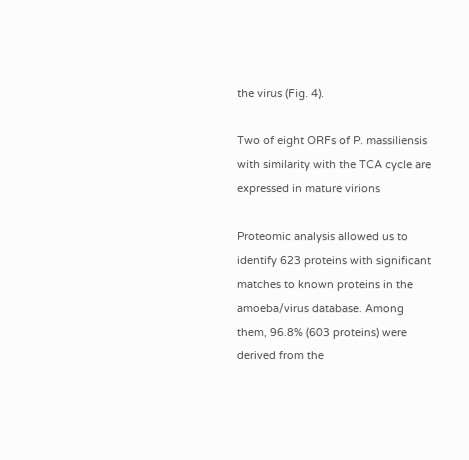the virus (Fig. 4).

Two of eight ORFs of P. massiliensis with similarity with the TCA cycle are expressed in mature virions

Proteomic analysis allowed us to identify 623 proteins with significant matches to known proteins in the amoeba/virus database. Among them, 96.8% (603 proteins) were derived from the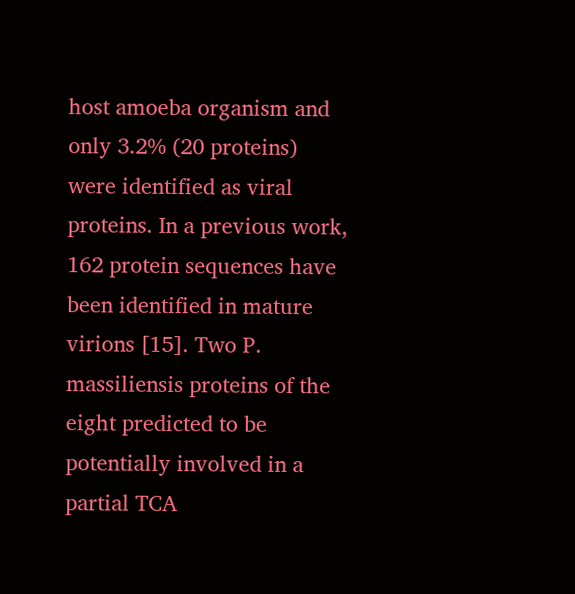host amoeba organism and only 3.2% (20 proteins) were identified as viral proteins. In a previous work, 162 protein sequences have been identified in mature virions [15]. Two P. massiliensis proteins of the eight predicted to be potentially involved in a partial TCA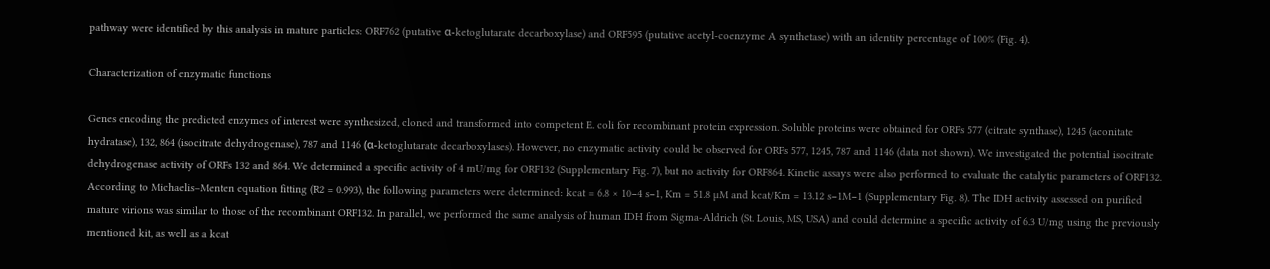pathway were identified by this analysis in mature particles: ORF762 (putative α-ketoglutarate decarboxylase) and ORF595 (putative acetyl-coenzyme A synthetase) with an identity percentage of 100% (Fig. 4).

Characterization of enzymatic functions

Genes encoding the predicted enzymes of interest were synthesized, cloned and transformed into competent E. coli for recombinant protein expression. Soluble proteins were obtained for ORFs 577 (citrate synthase), 1245 (aconitate hydratase), 132, 864 (isocitrate dehydrogenase), 787 and 1146 (α-ketoglutarate decarboxylases). However, no enzymatic activity could be observed for ORFs 577, 1245, 787 and 1146 (data not shown). We investigated the potential isocitrate dehydrogenase activity of ORFs 132 and 864. We determined a specific activity of 4 mU/mg for ORF132 (Supplementary Fig. 7), but no activity for ORF864. Kinetic assays were also performed to evaluate the catalytic parameters of ORF132. According to Michaelis–Menten equation fitting (R2 = 0.993), the following parameters were determined: kcat = 6.8 × 10−4 s−1, Km = 51.8 µM and kcat/Km = 13.12 s−1M−1 (Supplementary Fig. 8). The IDH activity assessed on purified mature virions was similar to those of the recombinant ORF132. In parallel, we performed the same analysis of human IDH from Sigma-Aldrich (St. Louis, MS, USA) and could determine a specific activity of 6.3 U/mg using the previously mentioned kit, as well as a kcat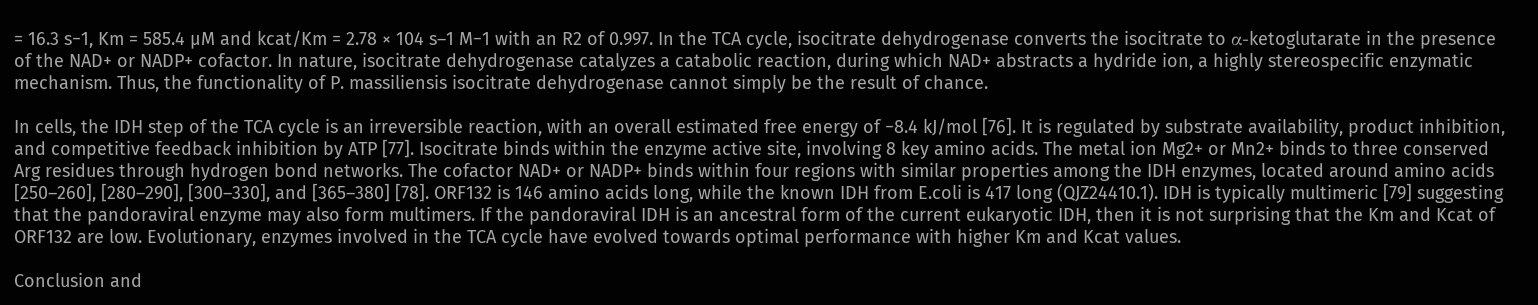= 16.3 s−1, Km = 585.4 µM and kcat/Km = 2.78 × 104 s–1 M−1 with an R2 of 0.997. In the TCA cycle, isocitrate dehydrogenase converts the isocitrate to α-ketoglutarate in the presence of the NAD+ or NADP+ cofactor. In nature, isocitrate dehydrogenase catalyzes a catabolic reaction, during which NAD+ abstracts a hydride ion, a highly stereospecific enzymatic mechanism. Thus, the functionality of P. massiliensis isocitrate dehydrogenase cannot simply be the result of chance.

In cells, the IDH step of the TCA cycle is an irreversible reaction, with an overall estimated free energy of −8.4 kJ/mol [76]. It is regulated by substrate availability, product inhibition, and competitive feedback inhibition by ATP [77]. Isocitrate binds within the enzyme active site, involving 8 key amino acids. The metal ion Mg2+ or Mn2+ binds to three conserved Arg residues through hydrogen bond networks. The cofactor NAD+ or NADP+ binds within four regions with similar properties among the IDH enzymes, located around amino acids [250–260], [280–290], [300–330], and [365–380] [78]. ORF132 is 146 amino acids long, while the known IDH from E.coli is 417 long (QJZ24410.1). IDH is typically multimeric [79] suggesting that the pandoraviral enzyme may also form multimers. If the pandoraviral IDH is an ancestral form of the current eukaryotic IDH, then it is not surprising that the Km and Kcat of ORF132 are low. Evolutionary, enzymes involved in the TCA cycle have evolved towards optimal performance with higher Km and Kcat values.

Conclusion and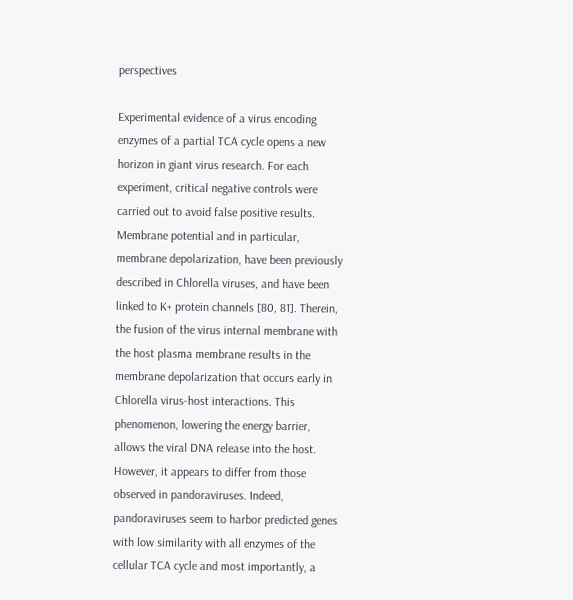perspectives

Experimental evidence of a virus encoding enzymes of a partial TCA cycle opens a new horizon in giant virus research. For each experiment, critical negative controls were carried out to avoid false positive results. Membrane potential and in particular, membrane depolarization, have been previously described in Chlorella viruses, and have been linked to K+ protein channels [80, 81]. Therein, the fusion of the virus internal membrane with the host plasma membrane results in the membrane depolarization that occurs early in Chlorella virus-host interactions. This phenomenon, lowering the energy barrier, allows the viral DNA release into the host. However, it appears to differ from those observed in pandoraviruses. Indeed, pandoraviruses seem to harbor predicted genes with low similarity with all enzymes of the cellular TCA cycle and most importantly, a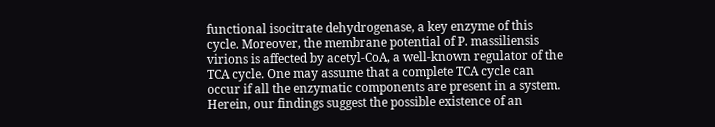functional isocitrate dehydrogenase, a key enzyme of this cycle. Moreover, the membrane potential of P. massiliensis virions is affected by acetyl-CoA, a well-known regulator of the TCA cycle. One may assume that a complete TCA cycle can occur if all the enzymatic components are present in a system. Herein, our findings suggest the possible existence of an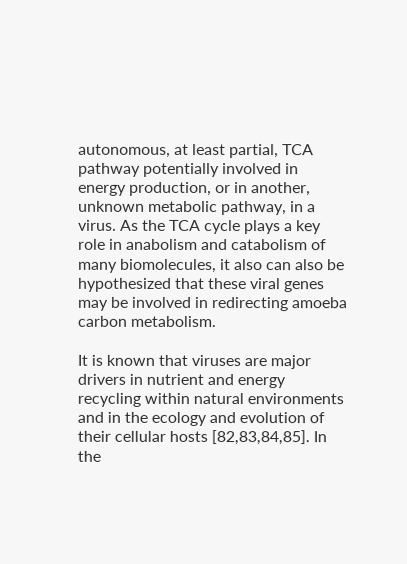autonomous, at least partial, TCA pathway potentially involved in energy production, or in another, unknown metabolic pathway, in a virus. As the TCA cycle plays a key role in anabolism and catabolism of many biomolecules, it also can also be hypothesized that these viral genes may be involved in redirecting amoeba carbon metabolism.

It is known that viruses are major drivers in nutrient and energy recycling within natural environments and in the ecology and evolution of their cellular hosts [82,83,84,85]. In the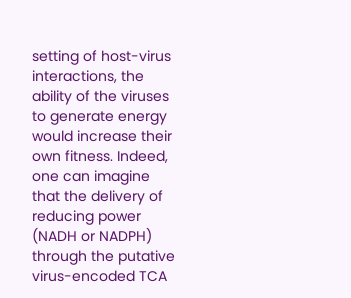setting of host-virus interactions, the ability of the viruses to generate energy would increase their own fitness. Indeed, one can imagine that the delivery of reducing power (NADH or NADPH) through the putative virus-encoded TCA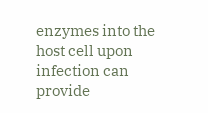enzymes into the host cell upon infection can provide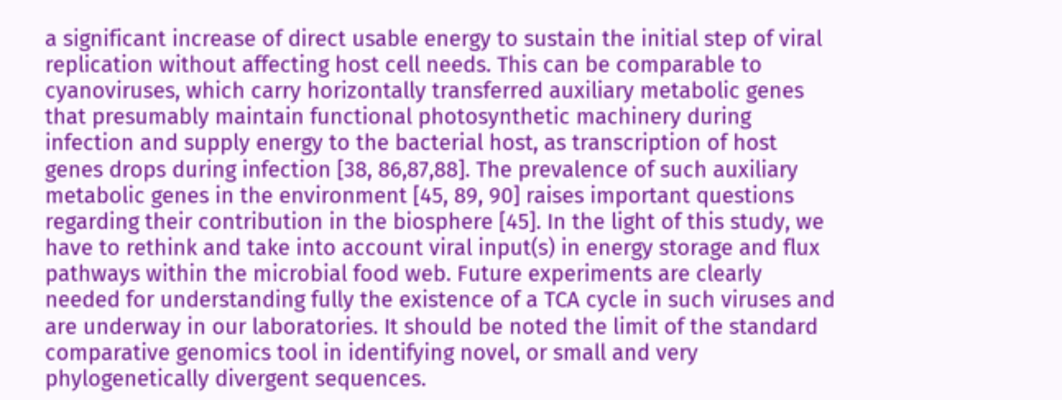a significant increase of direct usable energy to sustain the initial step of viral replication without affecting host cell needs. This can be comparable to cyanoviruses, which carry horizontally transferred auxiliary metabolic genes that presumably maintain functional photosynthetic machinery during infection and supply energy to the bacterial host, as transcription of host genes drops during infection [38, 86,87,88]. The prevalence of such auxiliary metabolic genes in the environment [45, 89, 90] raises important questions regarding their contribution in the biosphere [45]. In the light of this study, we have to rethink and take into account viral input(s) in energy storage and flux pathways within the microbial food web. Future experiments are clearly needed for understanding fully the existence of a TCA cycle in such viruses and are underway in our laboratories. It should be noted the limit of the standard comparative genomics tool in identifying novel, or small and very phylogenetically divergent sequences.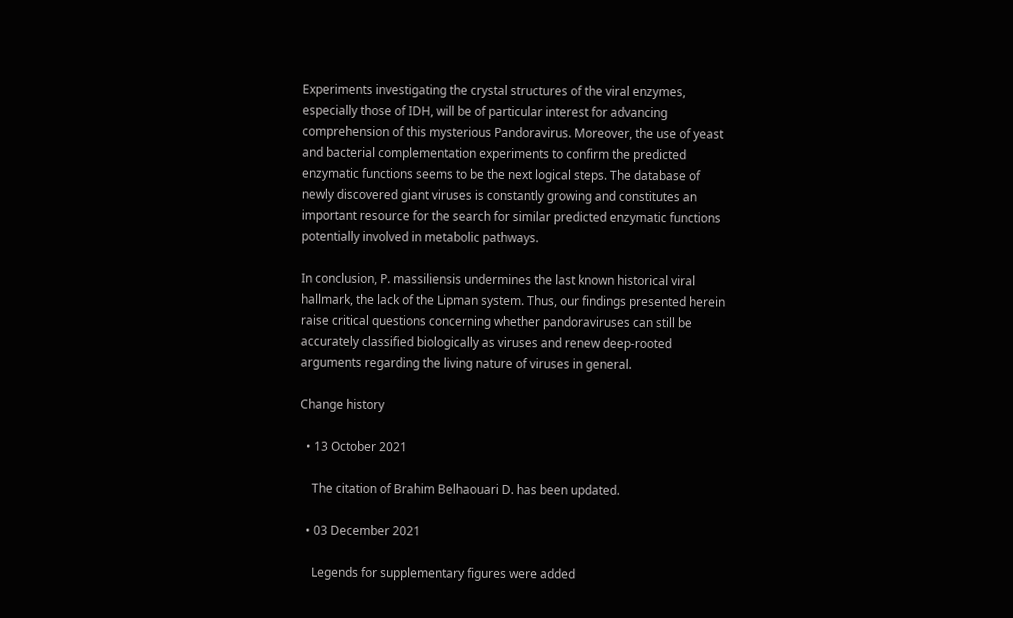Experiments investigating the crystal structures of the viral enzymes, especially those of IDH, will be of particular interest for advancing comprehension of this mysterious Pandoravirus. Moreover, the use of yeast and bacterial complementation experiments to confirm the predicted enzymatic functions seems to be the next logical steps. The database of newly discovered giant viruses is constantly growing and constitutes an important resource for the search for similar predicted enzymatic functions potentially involved in metabolic pathways.

In conclusion, P. massiliensis undermines the last known historical viral hallmark, the lack of the Lipman system. Thus, our findings presented herein raise critical questions concerning whether pandoraviruses can still be accurately classified biologically as viruses and renew deep-rooted arguments regarding the living nature of viruses in general.

Change history

  • 13 October 2021

    The citation of Brahim Belhaouari D. has been updated.

  • 03 December 2021

    Legends for supplementary figures were added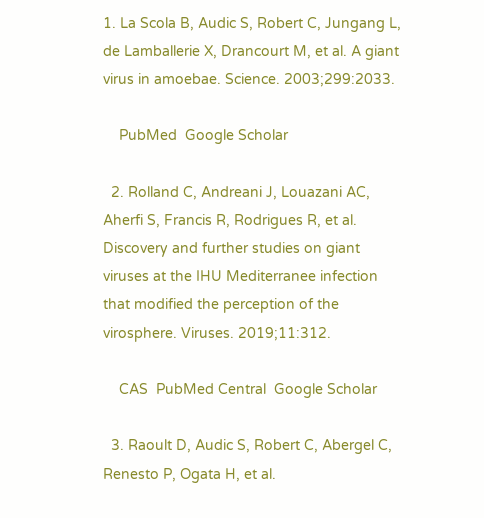1. La Scola B, Audic S, Robert C, Jungang L, de Lamballerie X, Drancourt M, et al. A giant virus in amoebae. Science. 2003;299:2033.

    PubMed  Google Scholar

  2. Rolland C, Andreani J, Louazani AC, Aherfi S, Francis R, Rodrigues R, et al. Discovery and further studies on giant viruses at the IHU Mediterranee infection that modified the perception of the virosphere. Viruses. 2019;11:312.

    CAS  PubMed Central  Google Scholar

  3. Raoult D, Audic S, Robert C, Abergel C, Renesto P, Ogata H, et al.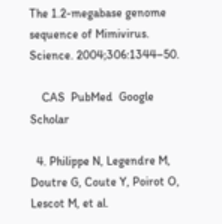The 1.2-megabase genome sequence of Mimivirus. Science. 2004;306:1344–50.

    CAS  PubMed  Google Scholar

  4. Philippe N, Legendre M, Doutre G, Coute Y, Poirot O, Lescot M, et al.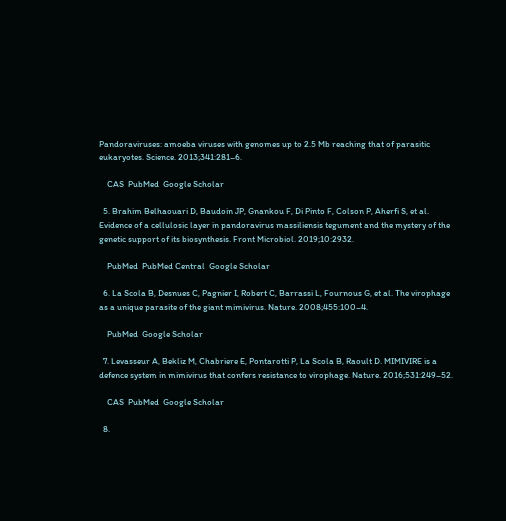Pandoraviruses: amoeba viruses with genomes up to 2.5 Mb reaching that of parasitic eukaryotes. Science. 2013;341:281–6.

    CAS  PubMed  Google Scholar

  5. Brahim Belhaouari D, Baudoin JP, Gnankou F, Di Pinto F, Colson P, Aherfi S, et al. Evidence of a cellulosic layer in pandoravirus massiliensis tegument and the mystery of the genetic support of its biosynthesis. Front Microbiol. 2019;10:2932.

    PubMed  PubMed Central  Google Scholar

  6. La Scola B, Desnues C, Pagnier I, Robert C, Barrassi L, Fournous G, et al. The virophage as a unique parasite of the giant mimivirus. Nature. 2008;455:100–4.

    PubMed  Google Scholar

  7. Levasseur A, Bekliz M, Chabriere E, Pontarotti P, La Scola B, Raoult D. MIMIVIRE is a defence system in mimivirus that confers resistance to virophage. Nature. 2016;531:249–52.

    CAS  PubMed  Google Scholar

  8.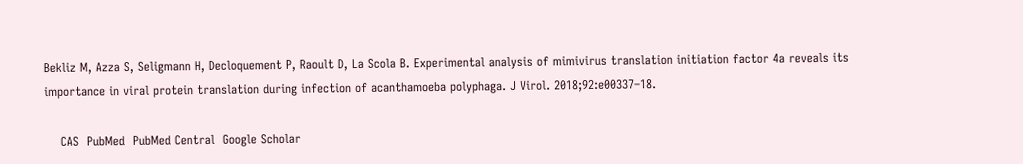Bekliz M, Azza S, Seligmann H, Decloquement P, Raoult D, La Scola B. Experimental analysis of mimivirus translation initiation factor 4a reveals its importance in viral protein translation during infection of acanthamoeba polyphaga. J Virol. 2018;92:e00337–18.

    CAS  PubMed  PubMed Central  Google Scholar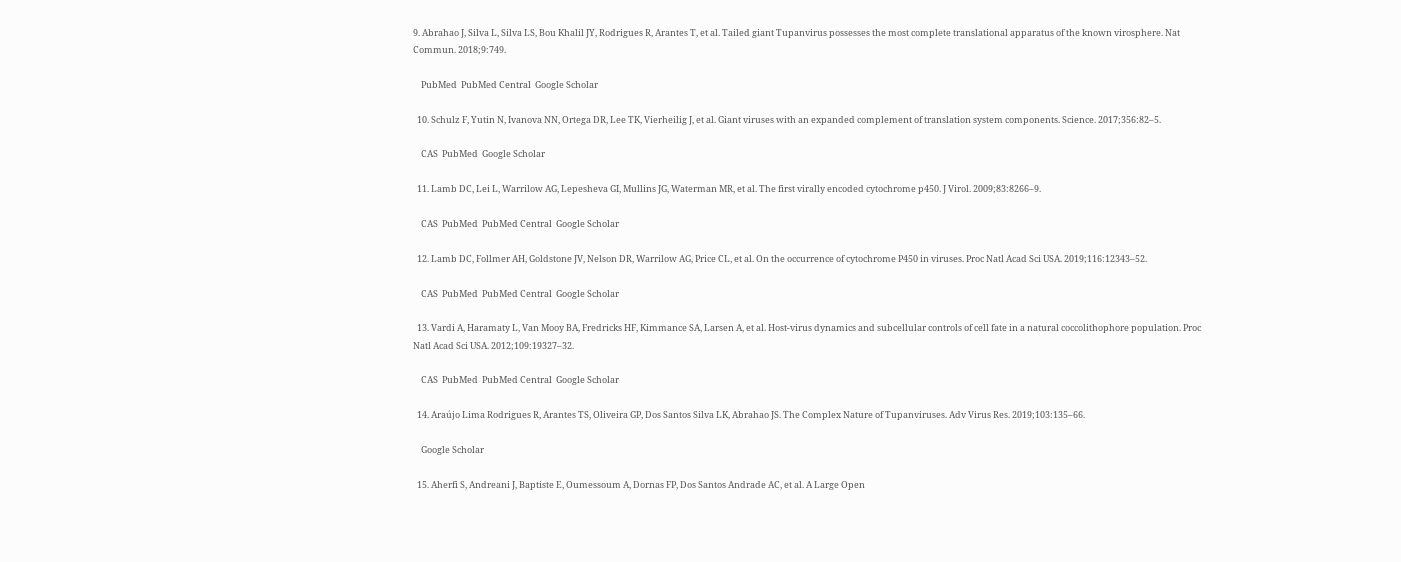9. Abrahao J, Silva L, Silva LS, Bou Khalil JY, Rodrigues R, Arantes T, et al. Tailed giant Tupanvirus possesses the most complete translational apparatus of the known virosphere. Nat Commun. 2018;9:749.

    PubMed  PubMed Central  Google Scholar

  10. Schulz F, Yutin N, Ivanova NN, Ortega DR, Lee TK, Vierheilig J, et al. Giant viruses with an expanded complement of translation system components. Science. 2017;356:82–5.

    CAS  PubMed  Google Scholar

  11. Lamb DC, Lei L, Warrilow AG, Lepesheva GI, Mullins JG, Waterman MR, et al. The first virally encoded cytochrome p450. J Virol. 2009;83:8266–9.

    CAS  PubMed  PubMed Central  Google Scholar

  12. Lamb DC, Follmer AH, Goldstone JV, Nelson DR, Warrilow AG, Price CL, et al. On the occurrence of cytochrome P450 in viruses. Proc Natl Acad Sci USA. 2019;116:12343–52.

    CAS  PubMed  PubMed Central  Google Scholar

  13. Vardi A, Haramaty L, Van Mooy BA, Fredricks HF, Kimmance SA, Larsen A, et al. Host-virus dynamics and subcellular controls of cell fate in a natural coccolithophore population. Proc Natl Acad Sci USA. 2012;109:19327–32.

    CAS  PubMed  PubMed Central  Google Scholar

  14. Araújo Lima Rodrigues R, Arantes TS, Oliveira GP, Dos Santos Silva LK, Abrahao JS. The Complex Nature of Tupanviruses. Adv Virus Res. 2019;103:135–66.

    Google Scholar

  15. Aherfi S, Andreani J, Baptiste E, Oumessoum A, Dornas FP, Dos Santos Andrade AC, et al. A Large Open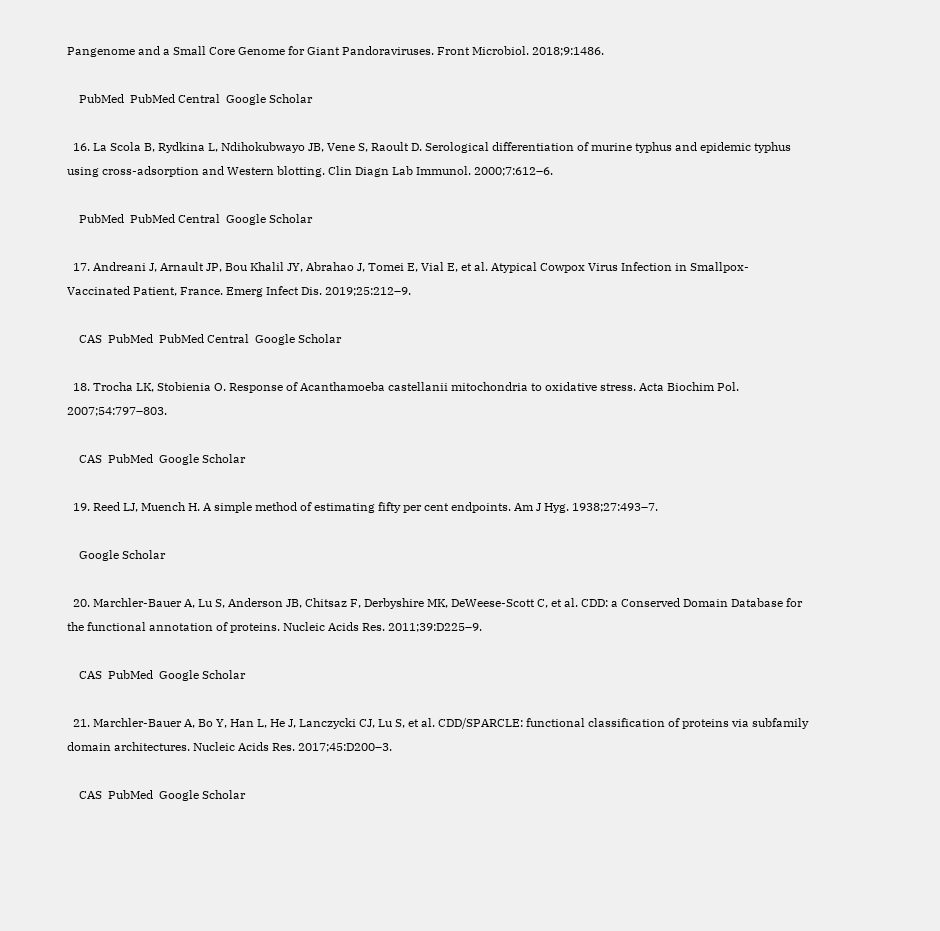Pangenome and a Small Core Genome for Giant Pandoraviruses. Front Microbiol. 2018;9:1486.

    PubMed  PubMed Central  Google Scholar

  16. La Scola B, Rydkina L, Ndihokubwayo JB, Vene S, Raoult D. Serological differentiation of murine typhus and epidemic typhus using cross-adsorption and Western blotting. Clin Diagn Lab Immunol. 2000;7:612–6.

    PubMed  PubMed Central  Google Scholar

  17. Andreani J, Arnault JP, Bou Khalil JY, Abrahao J, Tomei E, Vial E, et al. Atypical Cowpox Virus Infection in Smallpox-Vaccinated Patient, France. Emerg Infect Dis. 2019;25:212–9.

    CAS  PubMed  PubMed Central  Google Scholar

  18. Trocha LK, Stobienia O. Response of Acanthamoeba castellanii mitochondria to oxidative stress. Acta Biochim Pol. 2007;54:797–803.

    CAS  PubMed  Google Scholar

  19. Reed LJ, Muench H. A simple method of estimating fifty per cent endpoints. Am J Hyg. 1938;27:493–7.

    Google Scholar

  20. Marchler-Bauer A, Lu S, Anderson JB, Chitsaz F, Derbyshire MK, DeWeese-Scott C, et al. CDD: a Conserved Domain Database for the functional annotation of proteins. Nucleic Acids Res. 2011;39:D225–9.

    CAS  PubMed  Google Scholar

  21. Marchler-Bauer A, Bo Y, Han L, He J, Lanczycki CJ, Lu S, et al. CDD/SPARCLE: functional classification of proteins via subfamily domain architectures. Nucleic Acids Res. 2017;45:D200–3.

    CAS  PubMed  Google Scholar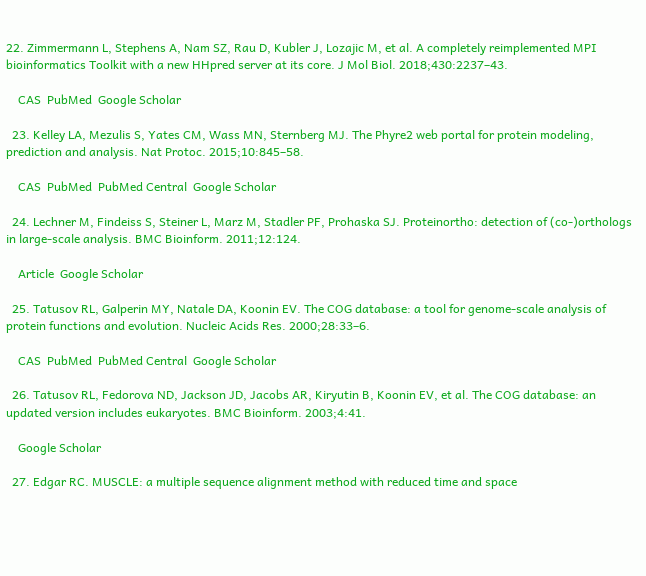22. Zimmermann L, Stephens A, Nam SZ, Rau D, Kubler J, Lozajic M, et al. A completely reimplemented MPI bioinformatics Toolkit with a new HHpred server at its core. J Mol Biol. 2018;430:2237–43.

    CAS  PubMed  Google Scholar

  23. Kelley LA, Mezulis S, Yates CM, Wass MN, Sternberg MJ. The Phyre2 web portal for protein modeling, prediction and analysis. Nat Protoc. 2015;10:845–58.

    CAS  PubMed  PubMed Central  Google Scholar

  24. Lechner M, Findeiss S, Steiner L, Marz M, Stadler PF, Prohaska SJ. Proteinortho: detection of (co-)orthologs in large-scale analysis. BMC Bioinform. 2011;12:124.

    Article  Google Scholar

  25. Tatusov RL, Galperin MY, Natale DA, Koonin EV. The COG database: a tool for genome-scale analysis of protein functions and evolution. Nucleic Acids Res. 2000;28:33–6.

    CAS  PubMed  PubMed Central  Google Scholar

  26. Tatusov RL, Fedorova ND, Jackson JD, Jacobs AR, Kiryutin B, Koonin EV, et al. The COG database: an updated version includes eukaryotes. BMC Bioinform. 2003;4:41.

    Google Scholar

  27. Edgar RC. MUSCLE: a multiple sequence alignment method with reduced time and space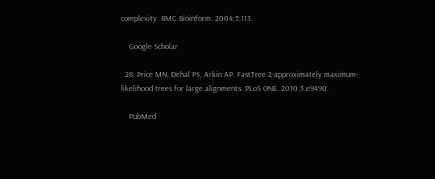complexity. BMC Bioinform. 2004;5:113.

    Google Scholar

  28. Price MN, Dehal PS, Arkin AP. FastTree 2-approximately maximum-likelihood trees for large alignments. PLoS ONE. 2010;5:e9490.

    PubMed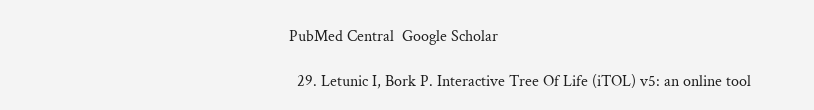PubMed Central  Google Scholar

  29. Letunic I, Bork P. Interactive Tree Of Life (iTOL) v5: an online tool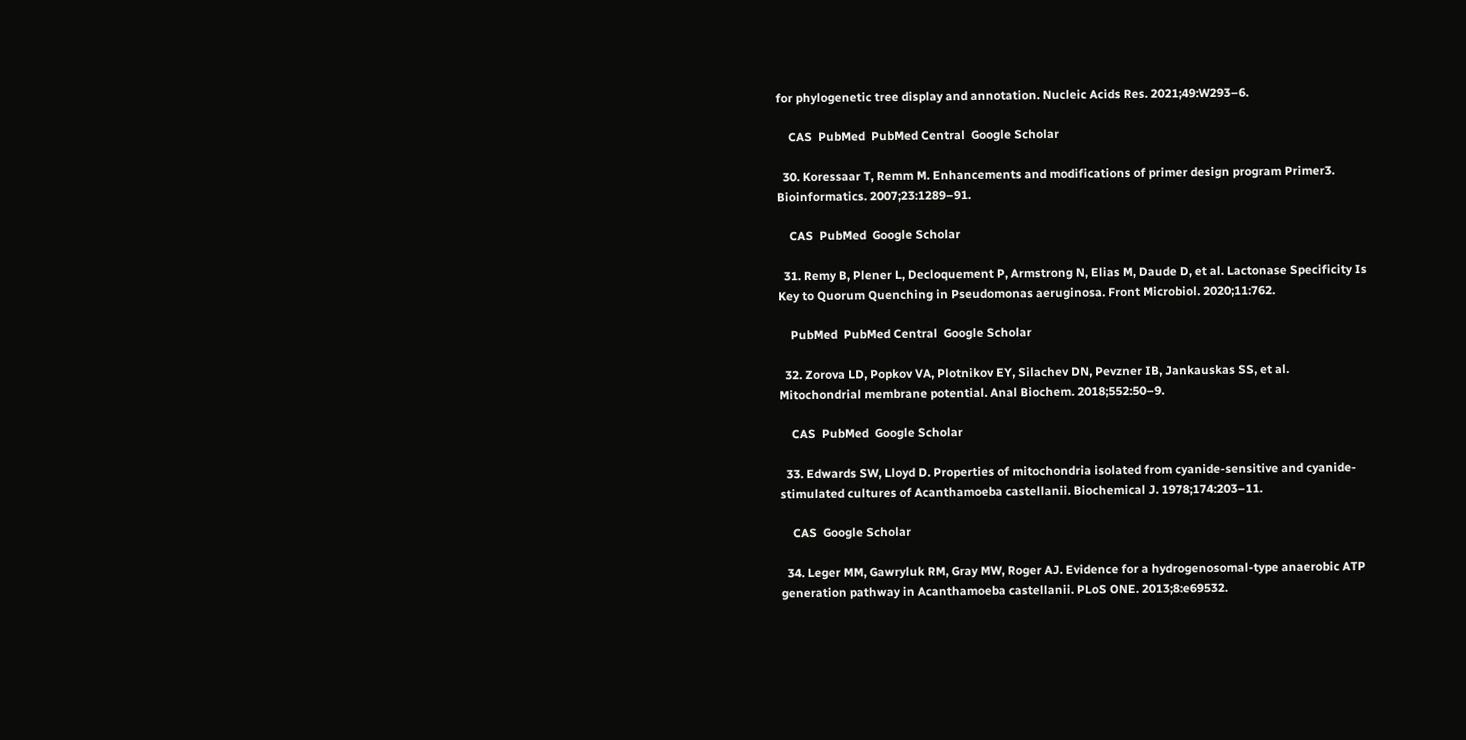for phylogenetic tree display and annotation. Nucleic Acids Res. 2021;49:W293–6.

    CAS  PubMed  PubMed Central  Google Scholar

  30. Koressaar T, Remm M. Enhancements and modifications of primer design program Primer3. Bioinformatics. 2007;23:1289–91.

    CAS  PubMed  Google Scholar

  31. Remy B, Plener L, Decloquement P, Armstrong N, Elias M, Daude D, et al. Lactonase Specificity Is Key to Quorum Quenching in Pseudomonas aeruginosa. Front Microbiol. 2020;11:762.

    PubMed  PubMed Central  Google Scholar

  32. Zorova LD, Popkov VA, Plotnikov EY, Silachev DN, Pevzner IB, Jankauskas SS, et al. Mitochondrial membrane potential. Anal Biochem. 2018;552:50–9.

    CAS  PubMed  Google Scholar

  33. Edwards SW, Lloyd D. Properties of mitochondria isolated from cyanide-sensitive and cyanide-stimulated cultures of Acanthamoeba castellanii. Biochemical J. 1978;174:203–11.

    CAS  Google Scholar

  34. Leger MM, Gawryluk RM, Gray MW, Roger AJ. Evidence for a hydrogenosomal-type anaerobic ATP generation pathway in Acanthamoeba castellanii. PLoS ONE. 2013;8:e69532.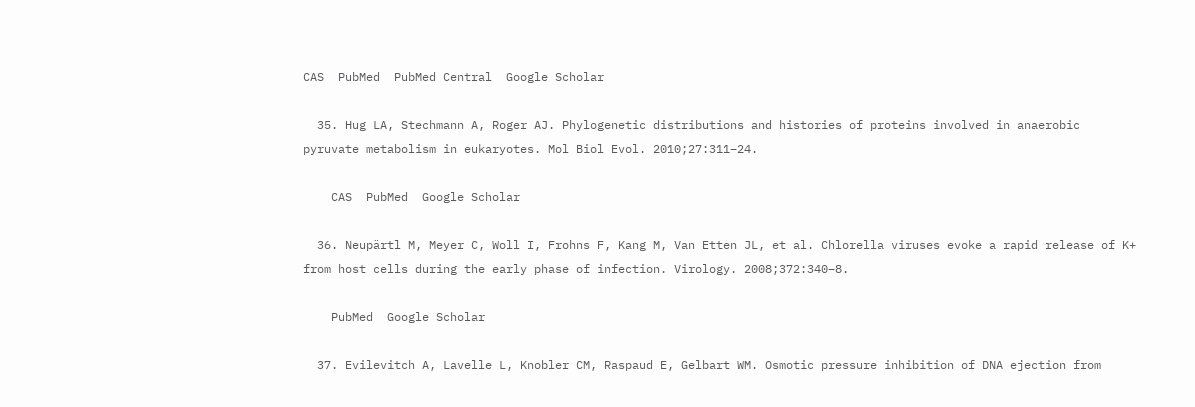CAS  PubMed  PubMed Central  Google Scholar

  35. Hug LA, Stechmann A, Roger AJ. Phylogenetic distributions and histories of proteins involved in anaerobic pyruvate metabolism in eukaryotes. Mol Biol Evol. 2010;27:311–24.

    CAS  PubMed  Google Scholar

  36. Neupärtl M, Meyer C, Woll I, Frohns F, Kang M, Van Etten JL, et al. Chlorella viruses evoke a rapid release of K+ from host cells during the early phase of infection. Virology. 2008;372:340–8.

    PubMed  Google Scholar

  37. Evilevitch A, Lavelle L, Knobler CM, Raspaud E, Gelbart WM. Osmotic pressure inhibition of DNA ejection from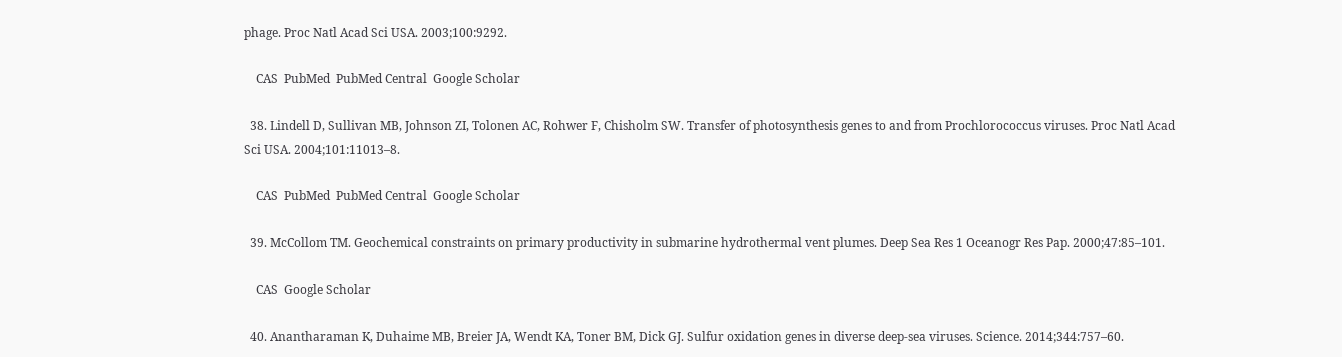phage. Proc Natl Acad Sci USA. 2003;100:9292.

    CAS  PubMed  PubMed Central  Google Scholar

  38. Lindell D, Sullivan MB, Johnson ZI, Tolonen AC, Rohwer F, Chisholm SW. Transfer of photosynthesis genes to and from Prochlorococcus viruses. Proc Natl Acad Sci USA. 2004;101:11013–8.

    CAS  PubMed  PubMed Central  Google Scholar

  39. McCollom TM. Geochemical constraints on primary productivity in submarine hydrothermal vent plumes. Deep Sea Res 1 Oceanogr Res Pap. 2000;47:85–101.

    CAS  Google Scholar

  40. Anantharaman K, Duhaime MB, Breier JA, Wendt KA, Toner BM, Dick GJ. Sulfur oxidation genes in diverse deep-sea viruses. Science. 2014;344:757–60.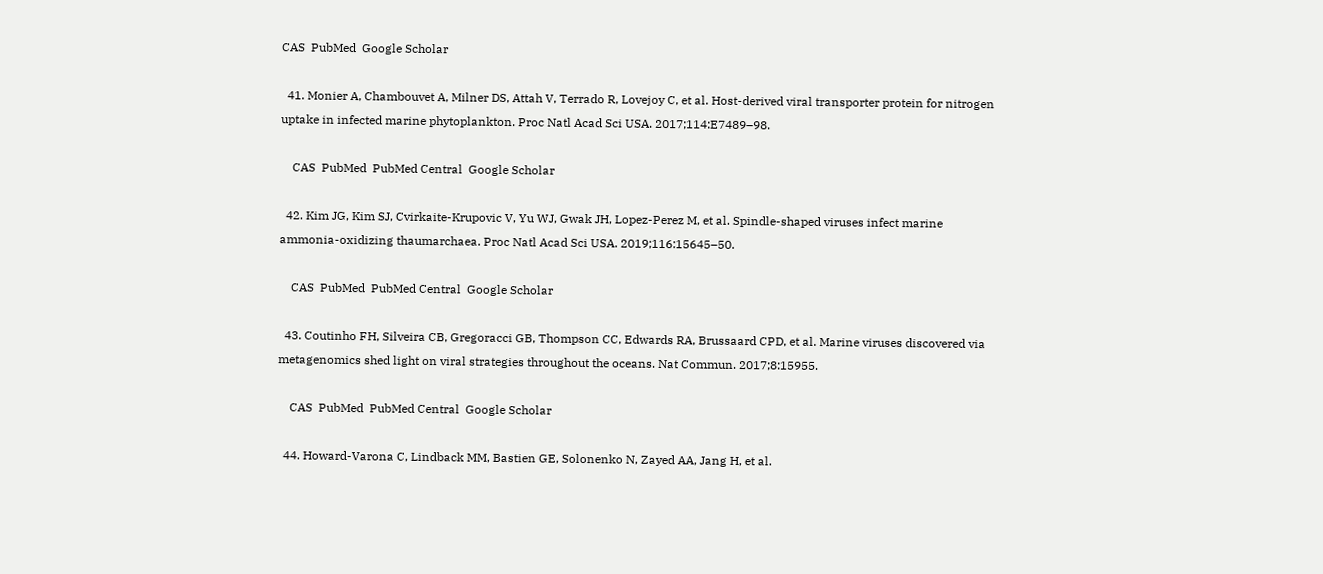CAS  PubMed  Google Scholar

  41. Monier A, Chambouvet A, Milner DS, Attah V, Terrado R, Lovejoy C, et al. Host-derived viral transporter protein for nitrogen uptake in infected marine phytoplankton. Proc Natl Acad Sci USA. 2017;114:E7489–98.

    CAS  PubMed  PubMed Central  Google Scholar

  42. Kim JG, Kim SJ, Cvirkaite-Krupovic V, Yu WJ, Gwak JH, Lopez-Perez M, et al. Spindle-shaped viruses infect marine ammonia-oxidizing thaumarchaea. Proc Natl Acad Sci USA. 2019;116:15645–50.

    CAS  PubMed  PubMed Central  Google Scholar

  43. Coutinho FH, Silveira CB, Gregoracci GB, Thompson CC, Edwards RA, Brussaard CPD, et al. Marine viruses discovered via metagenomics shed light on viral strategies throughout the oceans. Nat Commun. 2017;8:15955.

    CAS  PubMed  PubMed Central  Google Scholar

  44. Howard-Varona C, Lindback MM, Bastien GE, Solonenko N, Zayed AA, Jang H, et al.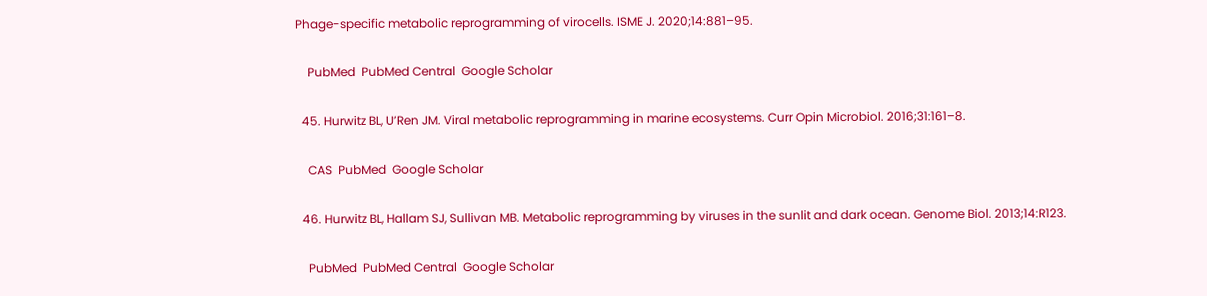Phage-specific metabolic reprogramming of virocells. ISME J. 2020;14:881–95.

    PubMed  PubMed Central  Google Scholar

  45. Hurwitz BL, U’Ren JM. Viral metabolic reprogramming in marine ecosystems. Curr Opin Microbiol. 2016;31:161–8.

    CAS  PubMed  Google Scholar

  46. Hurwitz BL, Hallam SJ, Sullivan MB. Metabolic reprogramming by viruses in the sunlit and dark ocean. Genome Biol. 2013;14:R123.

    PubMed  PubMed Central  Google Scholar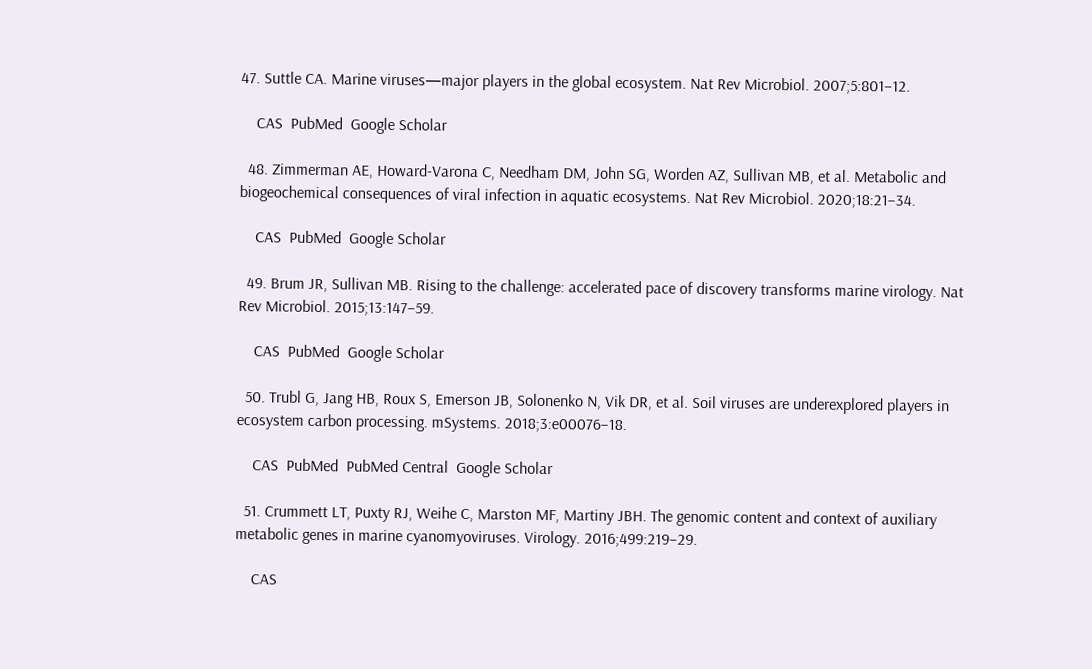47. Suttle CA. Marine viruses—major players in the global ecosystem. Nat Rev Microbiol. 2007;5:801–12.

    CAS  PubMed  Google Scholar

  48. Zimmerman AE, Howard-Varona C, Needham DM, John SG, Worden AZ, Sullivan MB, et al. Metabolic and biogeochemical consequences of viral infection in aquatic ecosystems. Nat Rev Microbiol. 2020;18:21–34.

    CAS  PubMed  Google Scholar

  49. Brum JR, Sullivan MB. Rising to the challenge: accelerated pace of discovery transforms marine virology. Nat Rev Microbiol. 2015;13:147–59.

    CAS  PubMed  Google Scholar

  50. Trubl G, Jang HB, Roux S, Emerson JB, Solonenko N, Vik DR, et al. Soil viruses are underexplored players in ecosystem carbon processing. mSystems. 2018;3:e00076–18.

    CAS  PubMed  PubMed Central  Google Scholar

  51. Crummett LT, Puxty RJ, Weihe C, Marston MF, Martiny JBH. The genomic content and context of auxiliary metabolic genes in marine cyanomyoviruses. Virology. 2016;499:219–29.

    CAS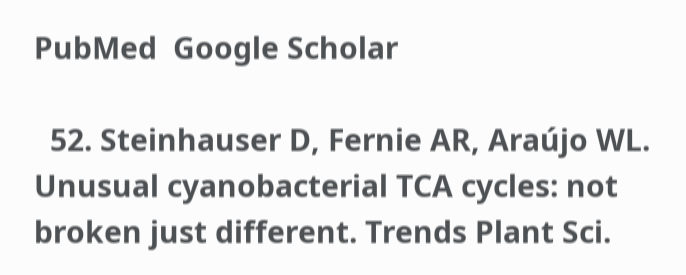PubMed  Google Scholar

  52. Steinhauser D, Fernie AR, Araújo WL. Unusual cyanobacterial TCA cycles: not broken just different. Trends Plant Sci.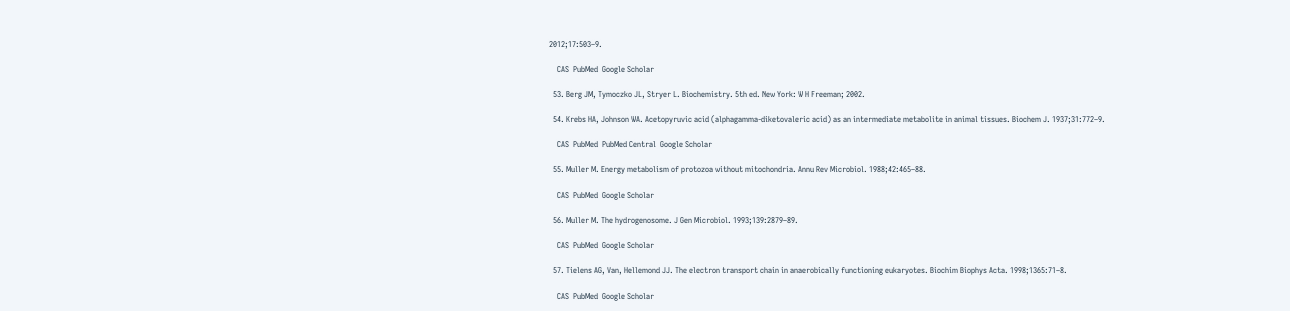2012;17:503–9.

    CAS  PubMed  Google Scholar

  53. Berg JM, Tymoczko JL, Stryer L. Biochemistry. 5th ed. New York: W H Freeman; 2002.

  54. Krebs HA, Johnson WA. Acetopyruvic acid (alphagamma-diketovaleric acid) as an intermediate metabolite in animal tissues. Biochem J. 1937;31:772–9.

    CAS  PubMed  PubMed Central  Google Scholar

  55. Muller M. Energy metabolism of protozoa without mitochondria. Annu Rev Microbiol. 1988;42:465–88.

    CAS  PubMed  Google Scholar

  56. Muller M. The hydrogenosome. J Gen Microbiol. 1993;139:2879–89.

    CAS  PubMed  Google Scholar

  57. Tielens AG, Van, Hellemond JJ. The electron transport chain in anaerobically functioning eukaryotes. Biochim Biophys Acta. 1998;1365:71–8.

    CAS  PubMed  Google Scholar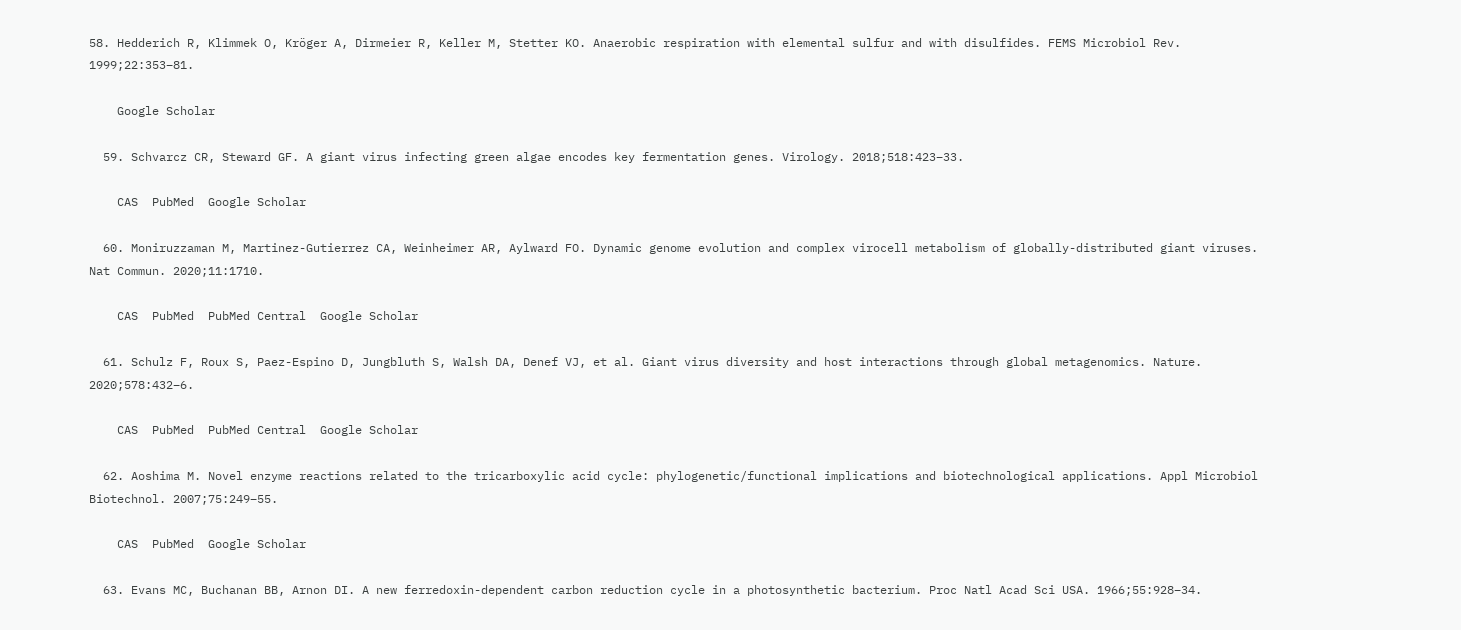58. Hedderich R, Klimmek O, Kröger A, Dirmeier R, Keller M, Stetter KO. Anaerobic respiration with elemental sulfur and with disulfides. FEMS Microbiol Rev. 1999;22:353–81.

    Google Scholar

  59. Schvarcz CR, Steward GF. A giant virus infecting green algae encodes key fermentation genes. Virology. 2018;518:423–33.

    CAS  PubMed  Google Scholar

  60. Moniruzzaman M, Martinez-Gutierrez CA, Weinheimer AR, Aylward FO. Dynamic genome evolution and complex virocell metabolism of globally-distributed giant viruses. Nat Commun. 2020;11:1710.

    CAS  PubMed  PubMed Central  Google Scholar

  61. Schulz F, Roux S, Paez-Espino D, Jungbluth S, Walsh DA, Denef VJ, et al. Giant virus diversity and host interactions through global metagenomics. Nature. 2020;578:432–6.

    CAS  PubMed  PubMed Central  Google Scholar

  62. Aoshima M. Novel enzyme reactions related to the tricarboxylic acid cycle: phylogenetic/functional implications and biotechnological applications. Appl Microbiol Biotechnol. 2007;75:249–55.

    CAS  PubMed  Google Scholar

  63. Evans MC, Buchanan BB, Arnon DI. A new ferredoxin-dependent carbon reduction cycle in a photosynthetic bacterium. Proc Natl Acad Sci USA. 1966;55:928–34.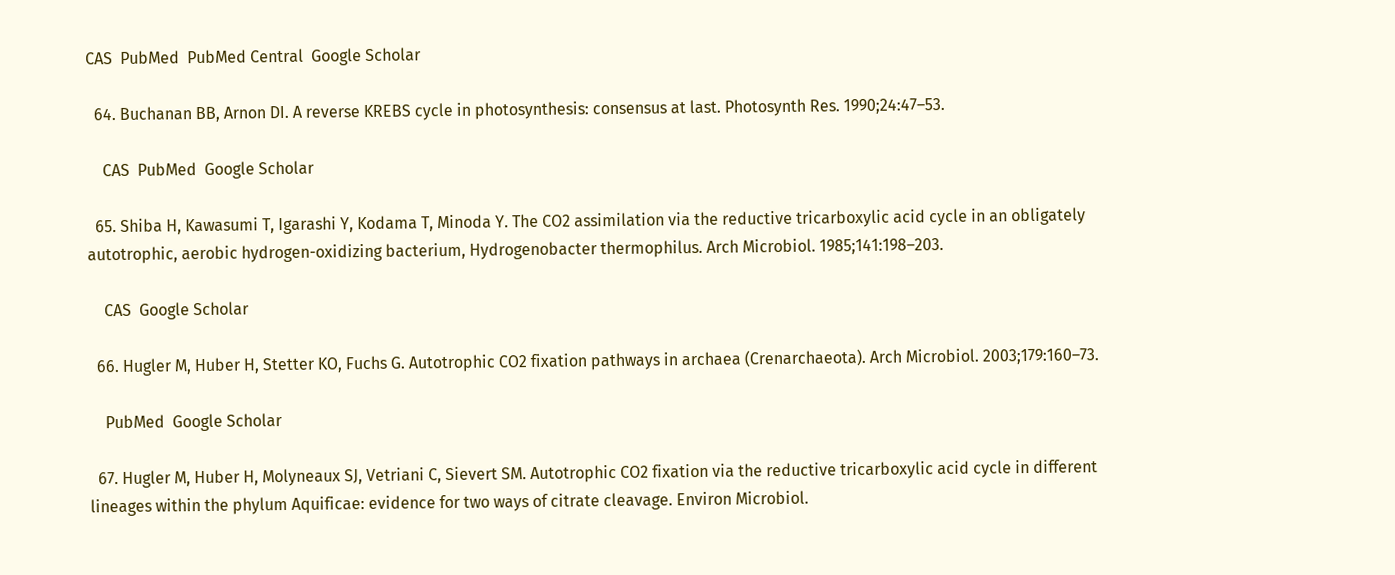CAS  PubMed  PubMed Central  Google Scholar

  64. Buchanan BB, Arnon DI. A reverse KREBS cycle in photosynthesis: consensus at last. Photosynth Res. 1990;24:47–53.

    CAS  PubMed  Google Scholar

  65. Shiba H, Kawasumi T, Igarashi Y, Kodama T, Minoda Y. The CO2 assimilation via the reductive tricarboxylic acid cycle in an obligately autotrophic, aerobic hydrogen-oxidizing bacterium, Hydrogenobacter thermophilus. Arch Microbiol. 1985;141:198–203.

    CAS  Google Scholar

  66. Hugler M, Huber H, Stetter KO, Fuchs G. Autotrophic CO2 fixation pathways in archaea (Crenarchaeota). Arch Microbiol. 2003;179:160–73.

    PubMed  Google Scholar

  67. Hugler M, Huber H, Molyneaux SJ, Vetriani C, Sievert SM. Autotrophic CO2 fixation via the reductive tricarboxylic acid cycle in different lineages within the phylum Aquificae: evidence for two ways of citrate cleavage. Environ Microbiol.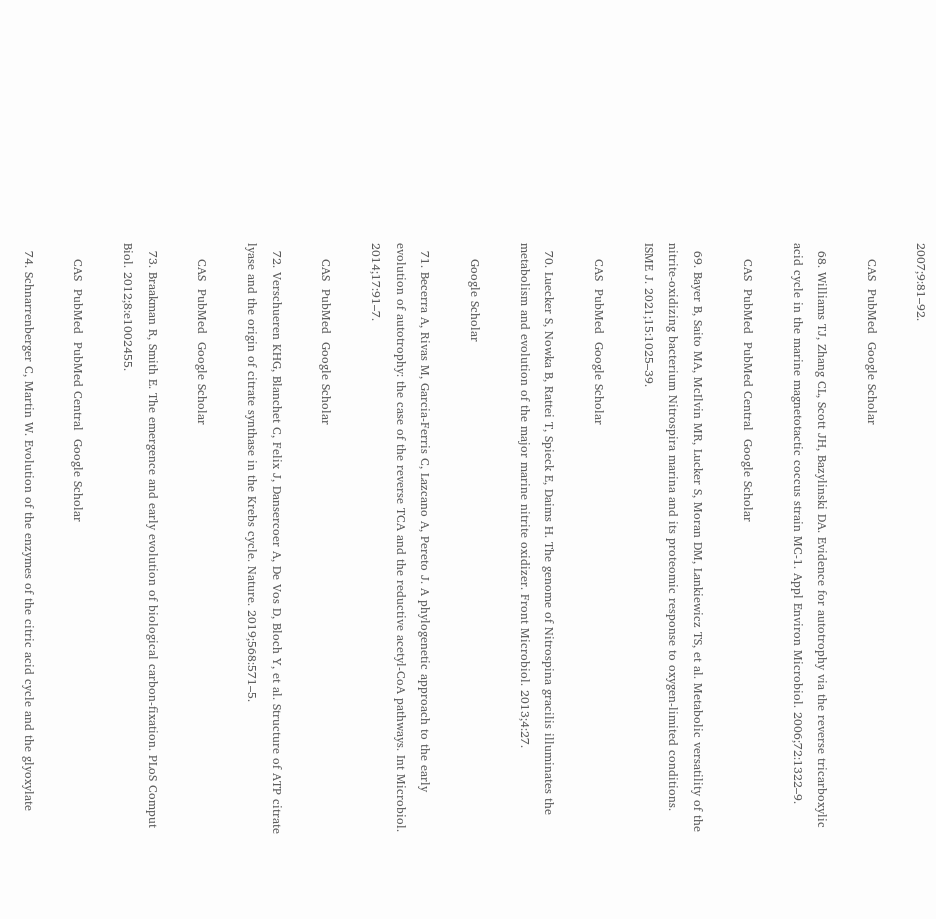2007;9:81–92.

    CAS  PubMed  Google Scholar

  68. Williams TJ, Zhang CL, Scott JH, Bazylinski DA. Evidence for autotrophy via the reverse tricarboxylic acid cycle in the marine magnetotactic coccus strain MC-1. Appl Environ Microbiol. 2006;72:1322–9.

    CAS  PubMed  PubMed Central  Google Scholar

  69. Bayer B, Saito MA, McIlvin MR, Lucker S, Moran DM, Lankiewicz TS, et al. Metabolic versatility of the nitrite-oxidizing bacterium Nitrospira marina and its proteomic response to oxygen-limited conditions. ISME J. 2021;15:1025–39.

    CAS  PubMed  Google Scholar

  70. Luecker S, Nowka B, Rattei T, Spieck E, Daims H. The genome of Nitrospina gracilis illuminates the metabolism and evolution of the major marine nitrite oxidizer. Front Microbiol. 2013;4:27.

    Google Scholar

  71. Becerra A, Rivas M, Garcia-Ferris C, Lazcano A, Pereto J. A phylogenetic approach to the early evolution of autotrophy: the case of the reverse TCA and the reductive acetyl-CoA pathways. Int Microbiol. 2014;17:91–7.

    CAS  PubMed  Google Scholar

  72. Verschueren KHG, Blanchet C, Felix J, Dansercoer A, De Vos D, Bloch Y, et al. Structure of ATP citrate lyase and the origin of citrate synthase in the Krebs cycle. Nature. 2019;568:571–5.

    CAS  PubMed  Google Scholar

  73. Braakman R, Smith E. The emergence and early evolution of biological carbon-fixation. PLoS Comput Biol. 2012;8:e1002455.

    CAS  PubMed  PubMed Central  Google Scholar

  74. Schnarrenberger C, Martin W. Evolution of the enzymes of the citric acid cycle and the glyoxylate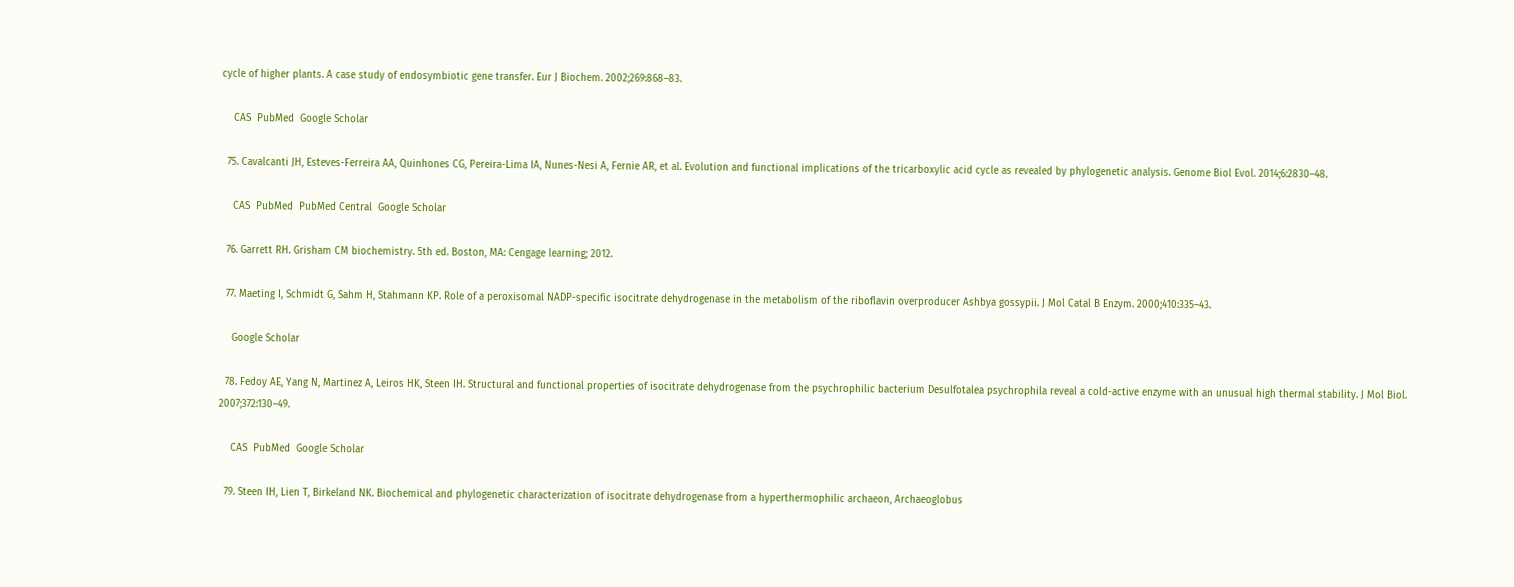cycle of higher plants. A case study of endosymbiotic gene transfer. Eur J Biochem. 2002;269:868–83.

    CAS  PubMed  Google Scholar

  75. Cavalcanti JH, Esteves-Ferreira AA, Quinhones CG, Pereira-Lima IA, Nunes-Nesi A, Fernie AR, et al. Evolution and functional implications of the tricarboxylic acid cycle as revealed by phylogenetic analysis. Genome Biol Evol. 2014;6:2830–48.

    CAS  PubMed  PubMed Central  Google Scholar

  76. Garrett RH. Grisham CM biochemistry. 5th ed. Boston, MA: Cengage learning; 2012.

  77. Maeting I, Schmidt G, Sahm H, Stahmann KP. Role of a peroxisomal NADP-specific isocitrate dehydrogenase in the metabolism of the riboflavin overproducer Ashbya gossypii. J Mol Catal B Enzym. 2000;410:335–43.

    Google Scholar

  78. Fedoy AE, Yang N, Martinez A, Leiros HK, Steen IH. Structural and functional properties of isocitrate dehydrogenase from the psychrophilic bacterium Desulfotalea psychrophila reveal a cold-active enzyme with an unusual high thermal stability. J Mol Biol. 2007;372:130–49.

    CAS  PubMed  Google Scholar

  79. Steen IH, Lien T, Birkeland NK. Biochemical and phylogenetic characterization of isocitrate dehydrogenase from a hyperthermophilic archaeon, Archaeoglobus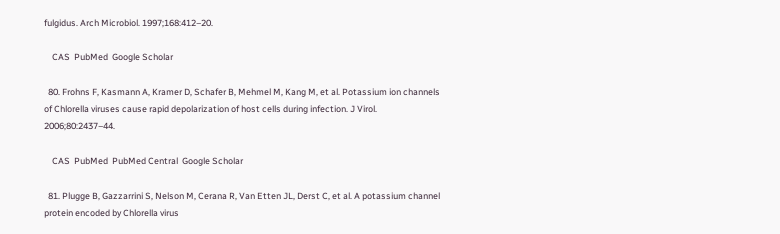fulgidus. Arch Microbiol. 1997;168:412–20.

    CAS  PubMed  Google Scholar

  80. Frohns F, Kasmann A, Kramer D, Schafer B, Mehmel M, Kang M, et al. Potassium ion channels of Chlorella viruses cause rapid depolarization of host cells during infection. J Virol. 2006;80:2437–44.

    CAS  PubMed  PubMed Central  Google Scholar

  81. Plugge B, Gazzarrini S, Nelson M, Cerana R, Van Etten JL, Derst C, et al. A potassium channel protein encoded by Chlorella virus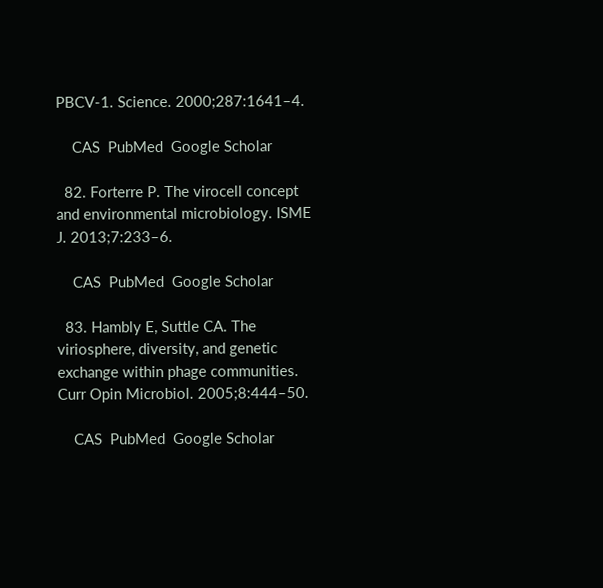PBCV-1. Science. 2000;287:1641–4.

    CAS  PubMed  Google Scholar

  82. Forterre P. The virocell concept and environmental microbiology. ISME J. 2013;7:233–6.

    CAS  PubMed  Google Scholar

  83. Hambly E, Suttle CA. The viriosphere, diversity, and genetic exchange within phage communities. Curr Opin Microbiol. 2005;8:444–50.

    CAS  PubMed  Google Scholar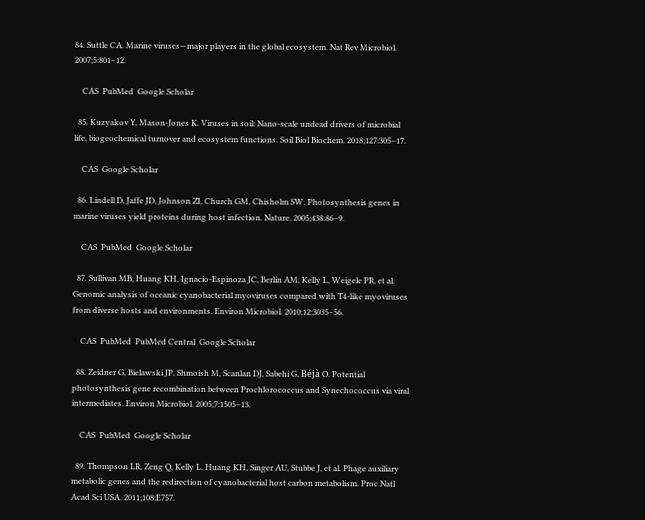84. Suttle CA. Marine viruses—major players in the global ecosystem. Nat Rev Microbiol. 2007;5:801–12.

    CAS  PubMed  Google Scholar

  85. Kuzyakov Y, Mason-Jones K. Viruses in soil: Nano-scale undead drivers of microbial life, biogeochemical turnover and ecosystem functions. Soil Biol Biochem. 2018;127:305–17.

    CAS  Google Scholar

  86. Lindell D, Jaffe JD, Johnson ZI, Church GM, Chisholm SW. Photosynthesis genes in marine viruses yield proteins during host infection. Nature. 2005;438:86–9.

    CAS  PubMed  Google Scholar

  87. Sullivan MB, Huang KH, Ignacio-Espinoza JC, Berlin AM, Kelly L, Weigele PR, et al. Genomic analysis of oceanic cyanobacterial myoviruses compared with T4-like myoviruses from diverse hosts and environments. Environ Microbiol. 2010;12:3035–56.

    CAS  PubMed  PubMed Central  Google Scholar

  88. Zeidner G, Bielawski JP, Shmoish M, Scanlan DJ, Sabehi G, Béjà O. Potential photosynthesis gene recombination between Prochlorococcus and Synechococcus via viral intermediates. Environ Microbiol. 2005;7:1505–13.

    CAS  PubMed  Google Scholar

  89. Thompson LR, Zeng Q, Kelly L, Huang KH, Singer AU, Stubbe J, et al. Phage auxiliary metabolic genes and the redirection of cyanobacterial host carbon metabolism. Proc Natl Acad Sci USA. 2011;108:E757.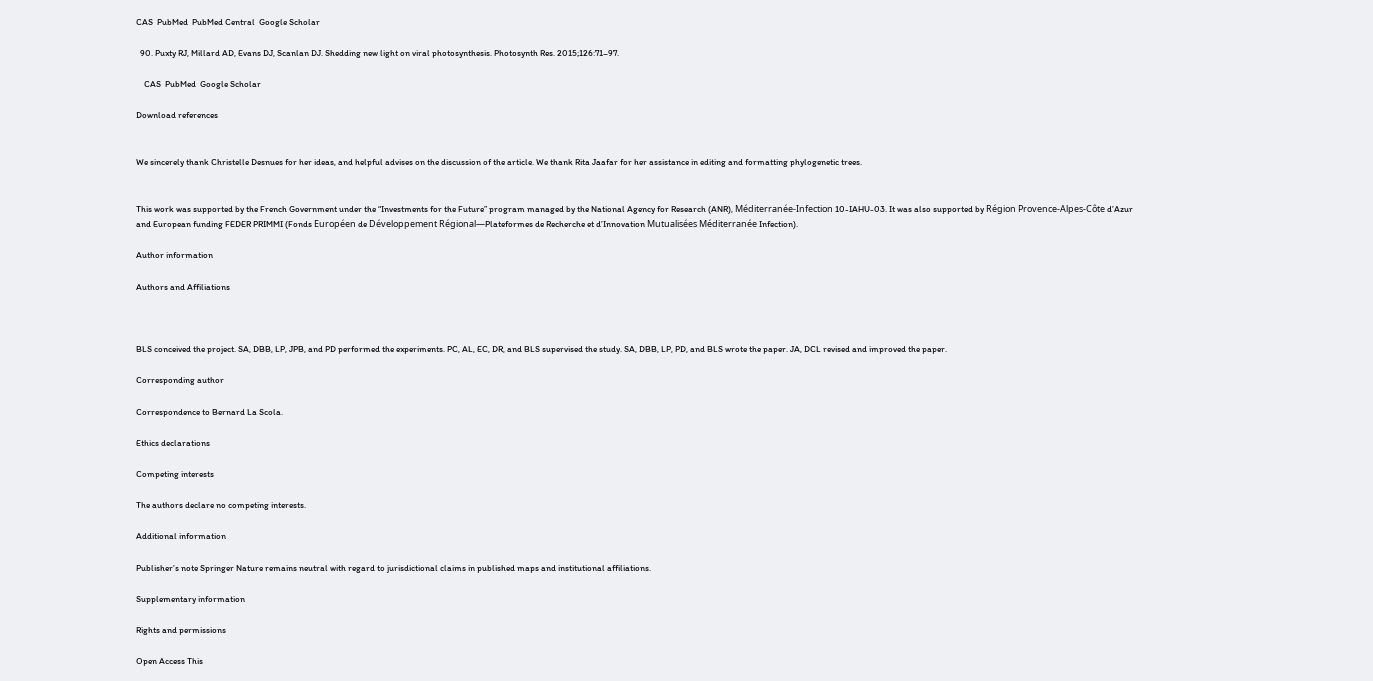CAS  PubMed  PubMed Central  Google Scholar

  90. Puxty RJ, Millard AD, Evans DJ, Scanlan DJ. Shedding new light on viral photosynthesis. Photosynth Res. 2015;126:71–97.

    CAS  PubMed  Google Scholar

Download references


We sincerely thank Christelle Desnues for her ideas, and helpful advises on the discussion of the article. We thank Rita Jaafar for her assistance in editing and formatting phylogenetic trees.


This work was supported by the French Government under the “Investments for the Future” program managed by the National Agency for Research (ANR), Méditerranée-Infection 10-IAHU-03. It was also supported by Région Provence-Alpes-Côte d’Azur and European funding FEDER PRIMMI (Fonds Européen de Développement Régional—Plateformes de Recherche et d’Innovation Mutualisées Méditerranée Infection).

Author information

Authors and Affiliations



BLS conceived the project. SA, DBB, LP, JPB, and PD performed the experiments. PC, AL, EC, DR, and BLS supervised the study. SA, DBB, LP, PD, and BLS wrote the paper. JA, DCL revised and improved the paper.

Corresponding author

Correspondence to Bernard La Scola.

Ethics declarations

Competing interests

The authors declare no competing interests.

Additional information

Publisher’s note Springer Nature remains neutral with regard to jurisdictional claims in published maps and institutional affiliations.

Supplementary information

Rights and permissions

Open Access This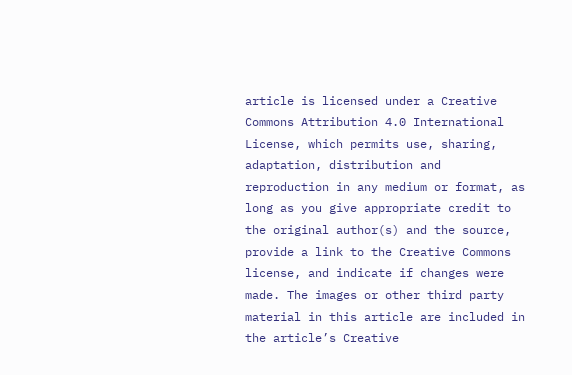article is licensed under a Creative Commons Attribution 4.0 International License, which permits use, sharing, adaptation, distribution and reproduction in any medium or format, as long as you give appropriate credit to the original author(s) and the source, provide a link to the Creative Commons license, and indicate if changes were made. The images or other third party material in this article are included in the article’s Creative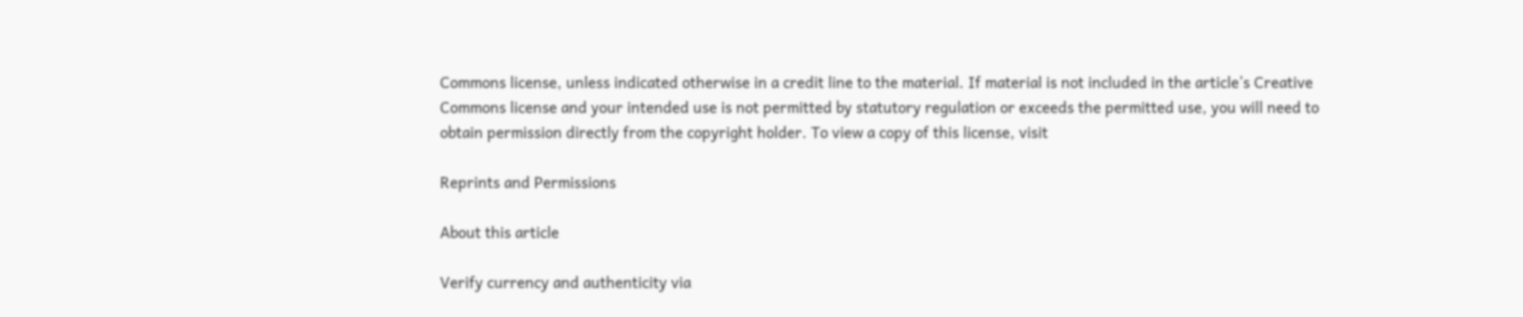Commons license, unless indicated otherwise in a credit line to the material. If material is not included in the article’s Creative Commons license and your intended use is not permitted by statutory regulation or exceeds the permitted use, you will need to obtain permission directly from the copyright holder. To view a copy of this license, visit

Reprints and Permissions

About this article

Verify currency and authenticity via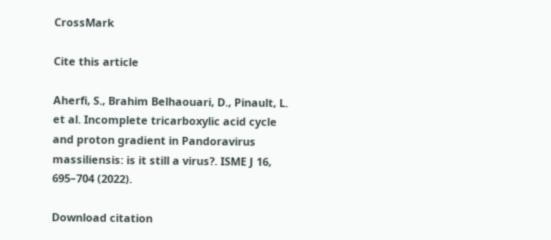CrossMark

Cite this article

Aherfi, S., Brahim Belhaouari, D., Pinault, L. et al. Incomplete tricarboxylic acid cycle and proton gradient in Pandoravirus massiliensis: is it still a virus?. ISME J 16, 695–704 (2022).

Download citation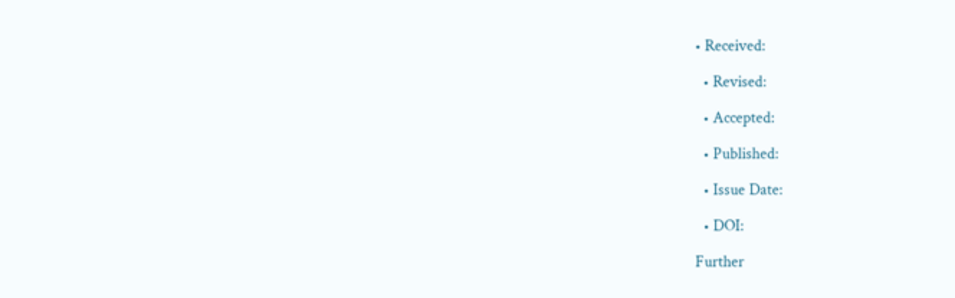• Received:

  • Revised:

  • Accepted:

  • Published:

  • Issue Date:

  • DOI:

Further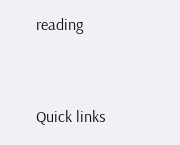reading


Quick links